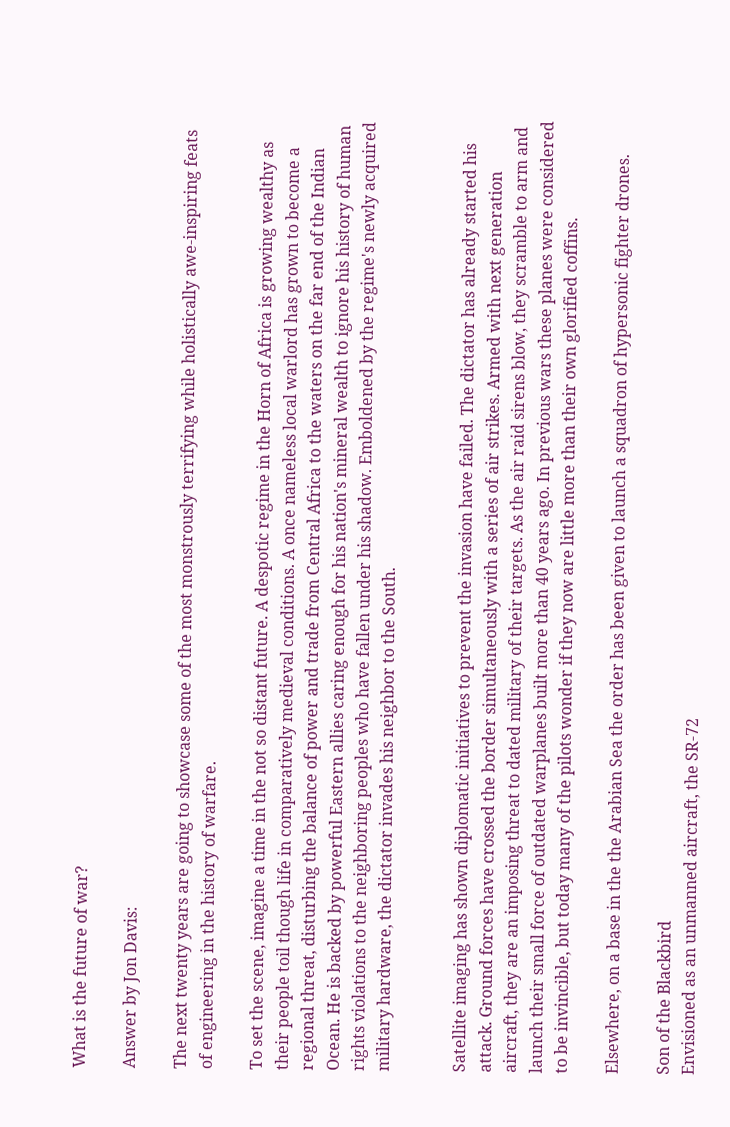What is the future of war?

Answer by Jon Davis:

The next twenty years are going to showcase some of the most monstrously terrifying while holistically awe-inspiring feats of engineering in the history of warfare.

To set the scene, imagine a time in the not so distant future. A despotic regime in the Horn of Africa is growing wealthy as their people toil though life in comparatively medieval conditions. A once nameless local warlord has grown to become a regional threat, disturbing the balance of power and trade from Central Africa to the waters on the far end of the Indian Ocean. He is backed by powerful Eastern allies caring enough for his nation's mineral wealth to ignore his history of human rights violations to the neighboring peoples who have fallen under his shadow. Emboldened by the regime's newly acquired military hardware, the dictator invades his neighbor to the South.


Satellite imaging has shown diplomatic initiatives to prevent the invasion have failed. The dictator has already started his attack. Ground forces have crossed the border simultaneously with a series of air strikes. Armed with next generation aircraft, they are an imposing threat to dated military of their targets. As the air raid sirens blow, they scramble to arm and launch their small force of outdated warplanes built more than 40 years ago. In previous wars these planes were considered to be invincible, but today many of the pilots wonder if they now are little more than their own glorified coffins.

Elsewhere, on a base in the the Arabian Sea the order has been given to launch a squadron of hypersonic fighter drones.

Son of the Blackbird
Envisioned as an unmanned aircraft, the SR-72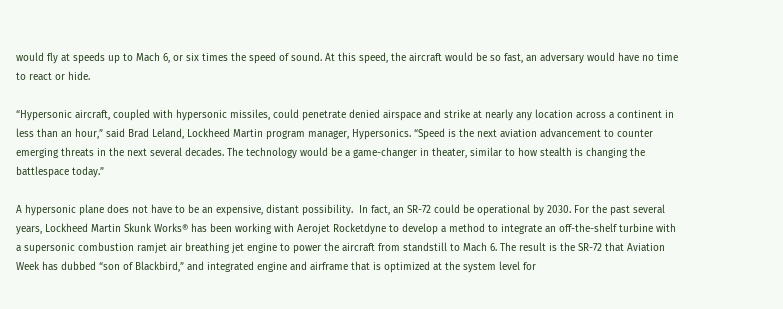would fly at speeds up to Mach 6, or six times the speed of sound. At this speed, the aircraft would be so fast, an adversary would have no time to react or hide.

“Hypersonic aircraft, coupled with hypersonic missiles, could penetrate denied airspace and strike at nearly any location across a continent in less than an hour,” said Brad Leland, Lockheed Martin program manager, Hypersonics. “Speed is the next aviation advancement to counter emerging threats in the next several decades. The technology would be a game-changer in theater, similar to how stealth is changing the battlespace today.”

A hypersonic plane does not have to be an expensive, distant possibility.  In fact, an SR-72 could be operational by 2030. For the past several years, Lockheed Martin Skunk Works® has been working with Aerojet Rocketdyne to develop a method to integrate an off-the-shelf turbine with a supersonic combustion ramjet air breathing jet engine to power the aircraft from standstill to Mach 6. The result is the SR-72 that Aviation Week has dubbed “son of Blackbird,” and integrated engine and airframe that is optimized at the system level for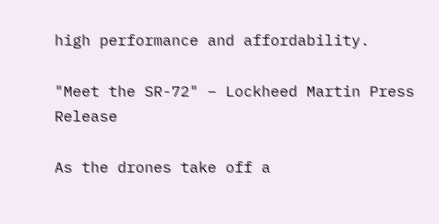high performance and affordability.

"Meet the SR-72" – Lockheed Martin Press Release

As the drones take off a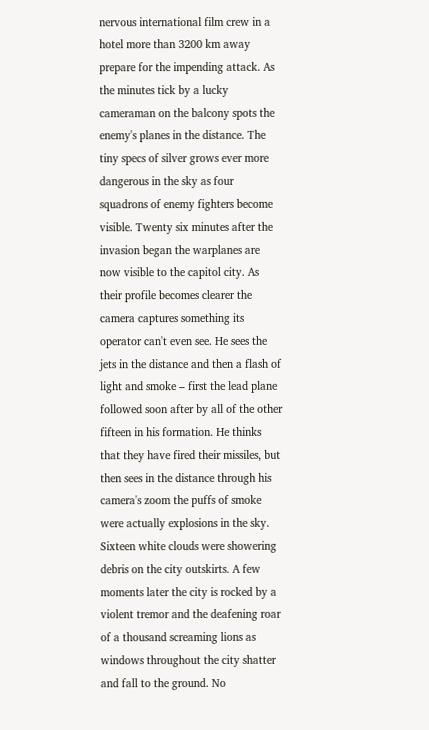nervous international film crew in a hotel more than 3200 km away prepare for the impending attack. As the minutes tick by a lucky cameraman on the balcony spots the enemy's planes in the distance. The tiny specs of silver grows ever more dangerous in the sky as four squadrons of enemy fighters become visible. Twenty six minutes after the invasion began the warplanes are now visible to the capitol city. As their profile becomes clearer the camera captures something its operator can't even see. He sees the jets in the distance and then a flash of light and smoke – first the lead plane followed soon after by all of the other fifteen in his formation. He thinks that they have fired their missiles, but then sees in the distance through his camera's zoom the puffs of smoke were actually explosions in the sky. Sixteen white clouds were showering debris on the city outskirts. A few moments later the city is rocked by a violent tremor and the deafening roar of a thousand screaming lions as windows throughout the city shatter and fall to the ground. No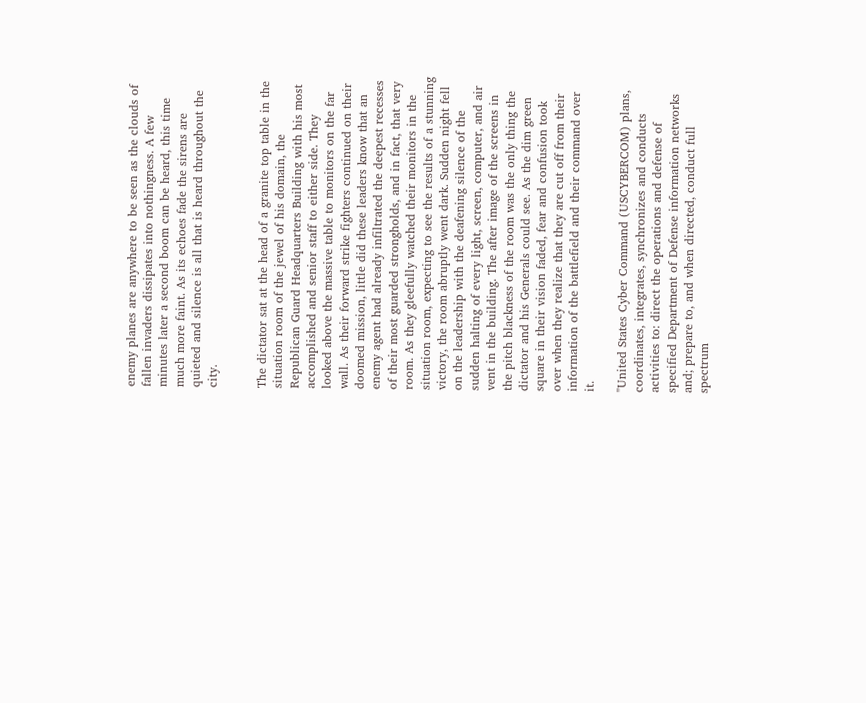enemy planes are anywhere to be seen as the clouds of fallen invaders dissipates into nothingness. A few minutes later a second boom can be heard, this time much more faint. As its echoes fade the sirens are quieted and silence is all that is heard throughout the city.


The dictator sat at the head of a granite top table in the situation room of the jewel of his domain, the Republican Guard Headquarters Building with his most accomplished and senior staff to either side. They looked above the massive table to monitors on the far wall. As their forward strike fighters continued on their doomed mission, little did these leaders know that an enemy agent had already infiltrated the deepest recesses of their most guarded strongholds, and in fact, that very room. As they gleefully watched their monitors in the situation room, expecting to see the results of a stunning victory, the room abruptly went dark. Sudden night fell on the leadership with the deafening silence of the sudden halting of every light, screen, computer, and air vent in the building. The after image of the screens in the pitch blackness of the room was the only thing the dictator and his Generals could see. As the dim green square in their vision faded, fear and confusion took over when they realize that they are cut off from their information of the battlefield and their command over it.

"United States Cyber Command (USCYBERCOM) plans, coordinates, integrates, synchronizes and conducts activities to: direct the operations and defense of specified Department of Defense information networks and; prepare to, and when directed, conduct full spectrum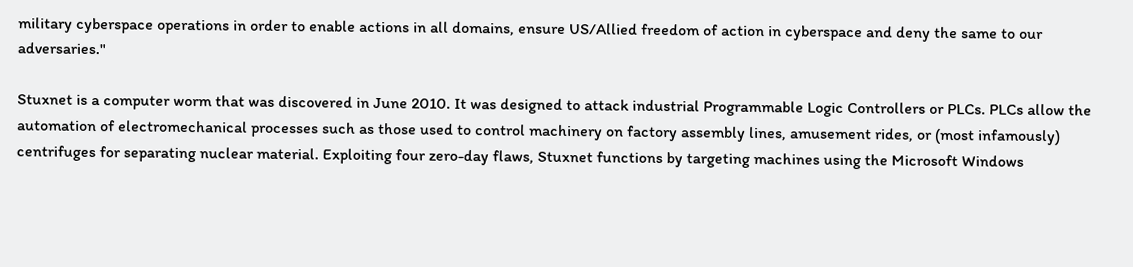military cyberspace operations in order to enable actions in all domains, ensure US/Allied freedom of action in cyberspace and deny the same to our adversaries."

Stuxnet is a computer worm that was discovered in June 2010. It was designed to attack industrial Programmable Logic Controllers or PLCs. PLCs allow the automation of electromechanical processes such as those used to control machinery on factory assembly lines, amusement rides, or (most infamously) centrifuges for separating nuclear material. Exploiting four zero-day flaws, Stuxnet functions by targeting machines using the Microsoft Windows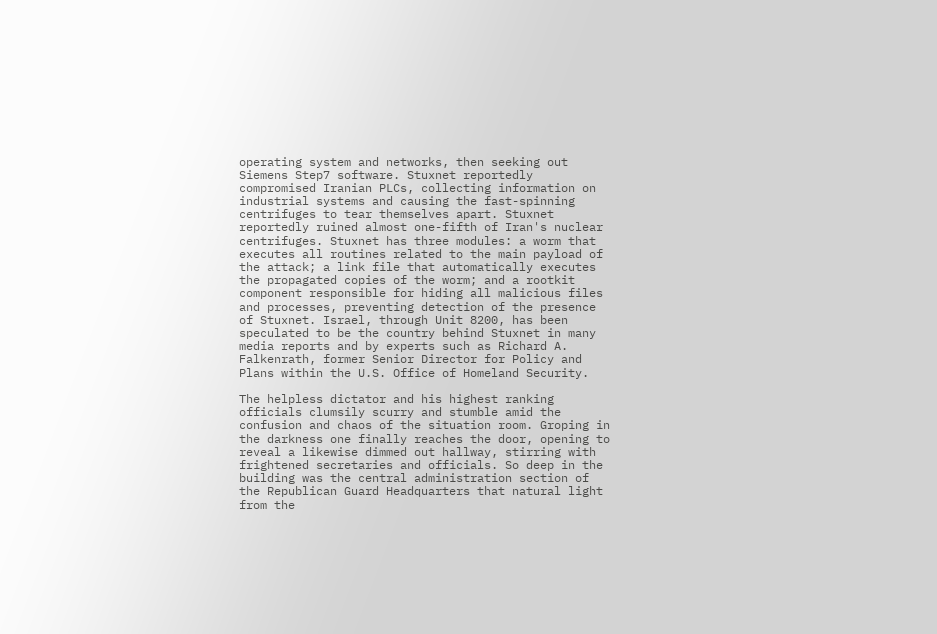operating system and networks, then seeking out Siemens Step7 software. Stuxnet reportedly compromised Iranian PLCs, collecting information on industrial systems and causing the fast-spinning centrifuges to tear themselves apart. Stuxnet reportedly ruined almost one-fifth of Iran's nuclear centrifuges. Stuxnet has three modules: a worm that executes all routines related to the main payload of the attack; a link file that automatically executes the propagated copies of the worm; and a rootkit component responsible for hiding all malicious files and processes, preventing detection of the presence of Stuxnet. Israel, through Unit 8200, has been speculated to be the country behind Stuxnet in many media reports and by experts such as Richard A. Falkenrath, former Senior Director for Policy and Plans within the U.S. Office of Homeland Security.

The helpless dictator and his highest ranking officials clumsily scurry and stumble amid the confusion and chaos of the situation room. Groping in the darkness one finally reaches the door, opening to reveal a likewise dimmed out hallway, stirring with frightened secretaries and officials. So deep in the building was the central administration section of the Republican Guard Headquarters that natural light from the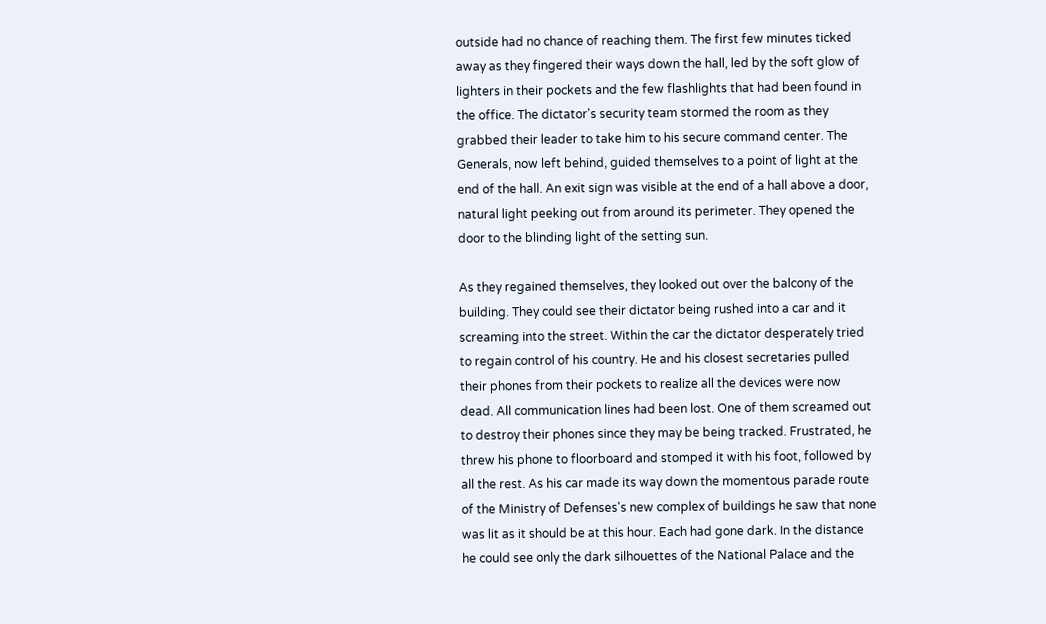outside had no chance of reaching them. The first few minutes ticked away as they fingered their ways down the hall, led by the soft glow of lighters in their pockets and the few flashlights that had been found in the office. The dictator's security team stormed the room as they grabbed their leader to take him to his secure command center. The Generals, now left behind, guided themselves to a point of light at the end of the hall. An exit sign was visible at the end of a hall above a door, natural light peeking out from around its perimeter. They opened the door to the blinding light of the setting sun.

As they regained themselves, they looked out over the balcony of the building. They could see their dictator being rushed into a car and it screaming into the street. Within the car the dictator desperately tried to regain control of his country. He and his closest secretaries pulled their phones from their pockets to realize all the devices were now dead. All communication lines had been lost. One of them screamed out to destroy their phones since they may be being tracked. Frustrated, he threw his phone to floorboard and stomped it with his foot, followed by all the rest. As his car made its way down the momentous parade route of the Ministry of Defenses's new complex of buildings he saw that none was lit as it should be at this hour. Each had gone dark. In the distance he could see only the dark silhouettes of the National Palace and the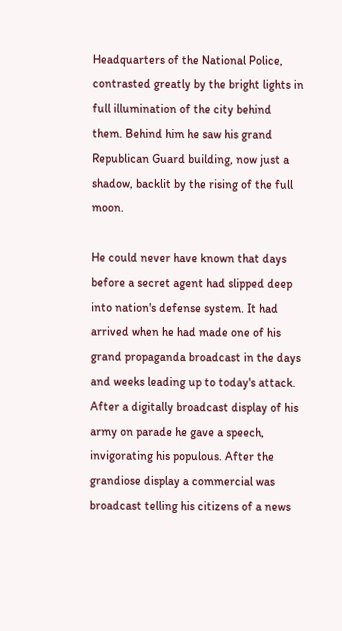Headquarters of the National Police, contrasted greatly by the bright lights in full illumination of the city behind them. Behind him he saw his grand Republican Guard building, now just a shadow, backlit by the rising of the full moon.

He could never have known that days before a secret agent had slipped deep into nation's defense system. It had arrived when he had made one of his grand propaganda broadcast in the days and weeks leading up to today's attack. After a digitally broadcast display of his army on parade he gave a speech, invigorating his populous. After the grandiose display a commercial was broadcast telling his citizens of a news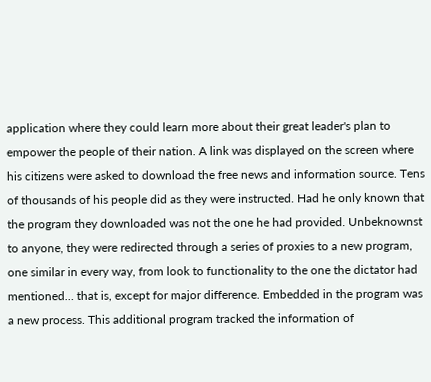application where they could learn more about their great leader's plan to empower the people of their nation. A link was displayed on the screen where his citizens were asked to download the free news and information source. Tens of thousands of his people did as they were instructed. Had he only known that the program they downloaded was not the one he had provided. Unbeknownst to anyone, they were redirected through a series of proxies to a new program, one similar in every way, from look to functionality to the one the dictator had mentioned… that is, except for major difference. Embedded in the program was a new process. This additional program tracked the information of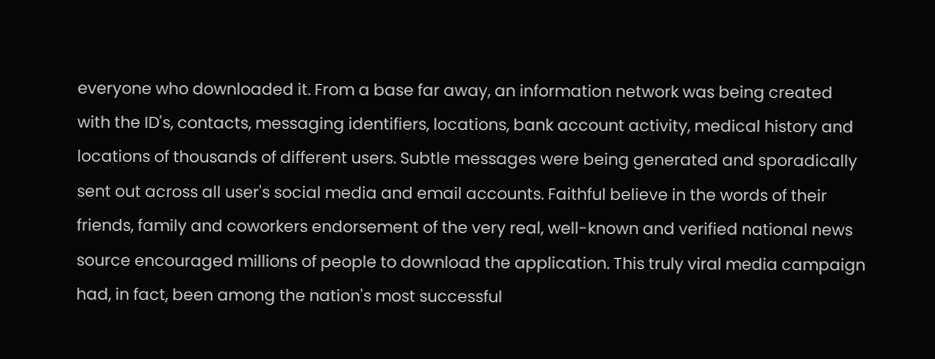everyone who downloaded it. From a base far away, an information network was being created with the ID's, contacts, messaging identifiers, locations, bank account activity, medical history and locations of thousands of different users. Subtle messages were being generated and sporadically sent out across all user's social media and email accounts. Faithful believe in the words of their friends, family and coworkers endorsement of the very real, well-known and verified national news source encouraged millions of people to download the application. This truly viral media campaign had, in fact, been among the nation's most successful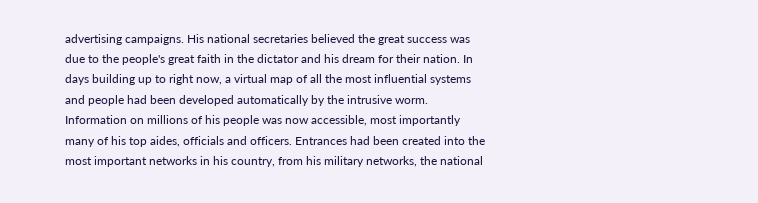advertising campaigns. His national secretaries believed the great success was due to the people's great faith in the dictator and his dream for their nation. In days building up to right now, a virtual map of all the most influential systems and people had been developed automatically by the intrusive worm. Information on millions of his people was now accessible, most importantly many of his top aides, officials and officers. Entrances had been created into the most important networks in his country, from his military networks, the national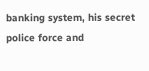banking system, his secret police force and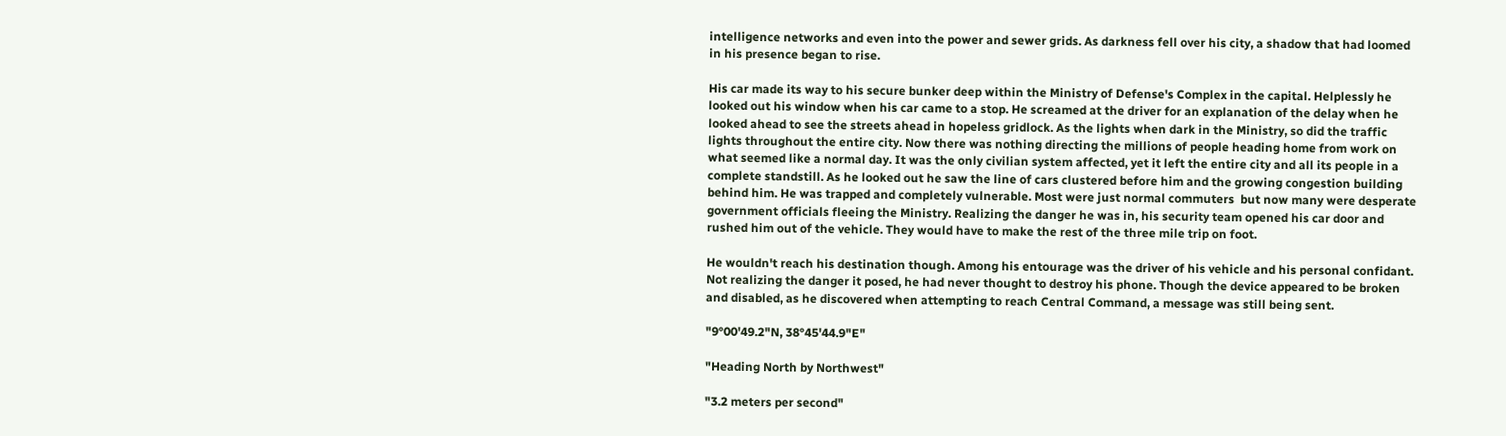intelligence networks and even into the power and sewer grids. As darkness fell over his city, a shadow that had loomed in his presence began to rise.

His car made its way to his secure bunker deep within the Ministry of Defense's Complex in the capital. Helplessly he looked out his window when his car came to a stop. He screamed at the driver for an explanation of the delay when he looked ahead to see the streets ahead in hopeless gridlock. As the lights when dark in the Ministry, so did the traffic lights throughout the entire city. Now there was nothing directing the millions of people heading home from work on what seemed like a normal day. It was the only civilian system affected, yet it left the entire city and all its people in a complete standstill. As he looked out he saw the line of cars clustered before him and the growing congestion building behind him. He was trapped and completely vulnerable. Most were just normal commuters  but now many were desperate government officials fleeing the Ministry. Realizing the danger he was in, his security team opened his car door and rushed him out of the vehicle. They would have to make the rest of the three mile trip on foot.

He wouldn't reach his destination though. Among his entourage was the driver of his vehicle and his personal confidant. Not realizing the danger it posed, he had never thought to destroy his phone. Though the device appeared to be broken and disabled, as he discovered when attempting to reach Central Command, a message was still being sent.

"9°00'49.2"N, 38°45'44.9"E"

"Heading North by Northwest"

"3.2 meters per second"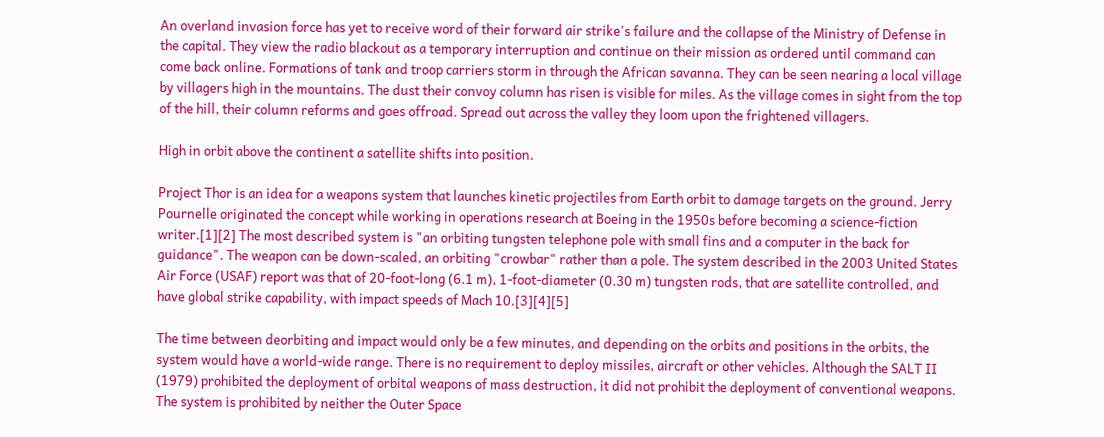An overland invasion force has yet to receive word of their forward air strike's failure and the collapse of the Ministry of Defense in the capital. They view the radio blackout as a temporary interruption and continue on their mission as ordered until command can come back online. Formations of tank and troop carriers storm in through the African savanna. They can be seen nearing a local village by villagers high in the mountains. The dust their convoy column has risen is visible for miles. As the village comes in sight from the top of the hill, their column reforms and goes offroad. Spread out across the valley they loom upon the frightened villagers.

High in orbit above the continent a satellite shifts into position.

Project Thor is an idea for a weapons system that launches kinetic projectiles from Earth orbit to damage targets on the ground. Jerry Pournelle originated the concept while working in operations research at Boeing in the 1950s before becoming a science-fiction writer.[1][2] The most described system is "an orbiting tungsten telephone pole with small fins and a computer in the back for guidance". The weapon can be down-scaled, an orbiting "crowbar" rather than a pole. The system described in the 2003 United States Air Force (USAF) report was that of 20-foot-long (6.1 m), 1-foot-diameter (0.30 m) tungsten rods, that are satellite controlled, and have global strike capability, with impact speeds of Mach 10.[3][4][5]

The time between deorbiting and impact would only be a few minutes, and depending on the orbits and positions in the orbits, the system would have a world-wide range. There is no requirement to deploy missiles, aircraft or other vehicles. Although the SALT II (1979) prohibited the deployment of orbital weapons of mass destruction, it did not prohibit the deployment of conventional weapons. The system is prohibited by neither the Outer Space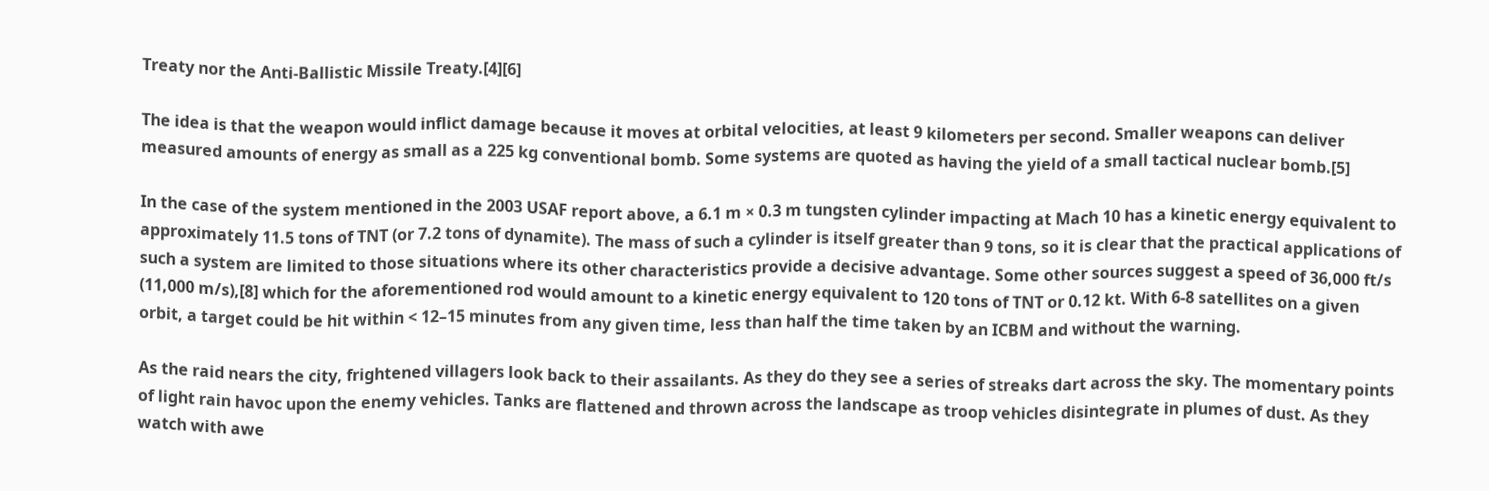Treaty nor the Anti-Ballistic Missile Treaty.[4][6]

The idea is that the weapon would inflict damage because it moves at orbital velocities, at least 9 kilometers per second. Smaller weapons can deliver measured amounts of energy as small as a 225 kg conventional bomb. Some systems are quoted as having the yield of a small tactical nuclear bomb.[5]

In the case of the system mentioned in the 2003 USAF report above, a 6.1 m × 0.3 m tungsten cylinder impacting at Mach 10 has a kinetic energy equivalent to approximately 11.5 tons of TNT (or 7.2 tons of dynamite). The mass of such a cylinder is itself greater than 9 tons, so it is clear that the practical applications of such a system are limited to those situations where its other characteristics provide a decisive advantage. Some other sources suggest a speed of 36,000 ft/s (11,000 m/s),[8] which for the aforementioned rod would amount to a kinetic energy equivalent to 120 tons of TNT or 0.12 kt. With 6-8 satellites on a given orbit, a target could be hit within < 12–15 minutes from any given time, less than half the time taken by an ICBM and without the warning.

As the raid nears the city, frightened villagers look back to their assailants. As they do they see a series of streaks dart across the sky. The momentary points of light rain havoc upon the enemy vehicles. Tanks are flattened and thrown across the landscape as troop vehicles disintegrate in plumes of dust. As they watch with awe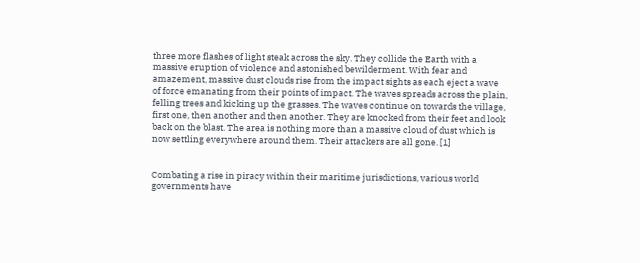three more flashes of light steak across the sky. They collide the Earth with a massive eruption of violence and astonished bewilderment. With fear and amazement, massive dust clouds rise from the impact sights as each eject a wave of force emanating from their points of impact. The waves spreads across the plain, felling trees and kicking up the grasses. The waves continue on towards the village, first one, then another and then another. They are knocked from their feet and look back on the blast. The area is nothing more than a massive cloud of dust which is now settling everywhere around them. Their attackers are all gone. [1]


Combating a rise in piracy within their maritime jurisdictions, various world governments have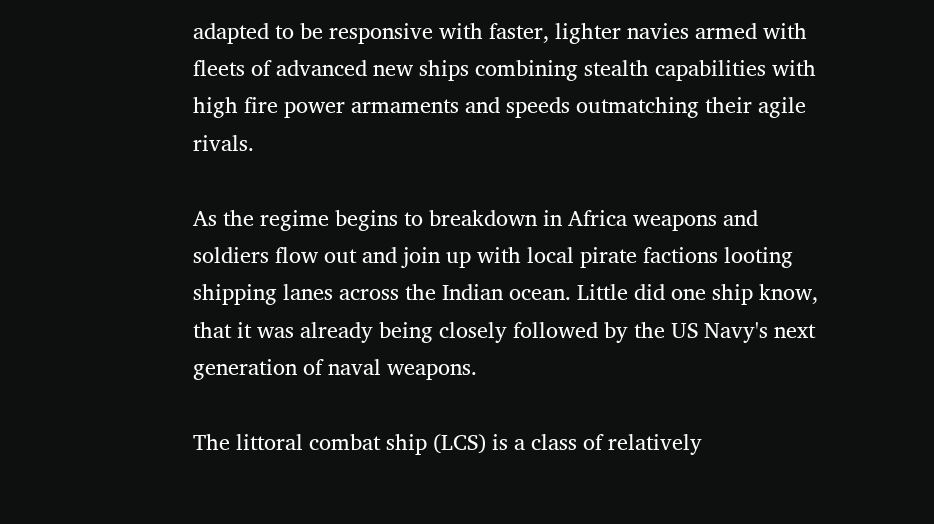adapted to be responsive with faster, lighter navies armed with fleets of advanced new ships combining stealth capabilities with high fire power armaments and speeds outmatching their agile rivals.

As the regime begins to breakdown in Africa weapons and soldiers flow out and join up with local pirate factions looting shipping lanes across the Indian ocean. Little did one ship know, that it was already being closely followed by the US Navy's next generation of naval weapons.

The littoral combat ship (LCS) is a class of relatively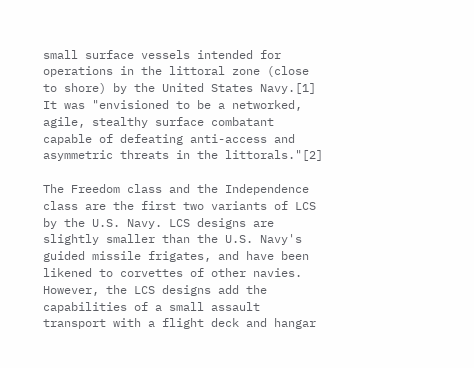small surface vessels intended for operations in the littoral zone (close to shore) by the United States Navy.[1] It was "envisioned to be a networked, agile, stealthy surface combatant capable of defeating anti-access and asymmetric threats in the littorals."[2]

The Freedom class and the Independence class are the first two variants of LCS by the U.S. Navy. LCS designs are slightly smaller than the U.S. Navy's guided missile frigates, and have been likened to corvettes of other navies. However, the LCS designs add the capabilities of a small assault transport with a flight deck and hangar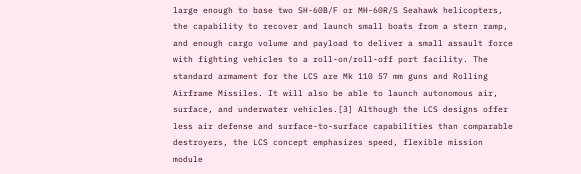large enough to base two SH-60B/F or MH-60R/S Seahawk helicopters, the capability to recover and launch small boats from a stern ramp, and enough cargo volume and payload to deliver a small assault force with fighting vehicles to a roll-on/roll-off port facility. The standard armament for the LCS are Mk 110 57 mm guns and Rolling Airframe Missiles. It will also be able to launch autonomous air, surface, and underwater vehicles.[3] Although the LCS designs offer less air defense and surface-to-surface capabilities than comparable destroyers, the LCS concept emphasizes speed, flexible mission module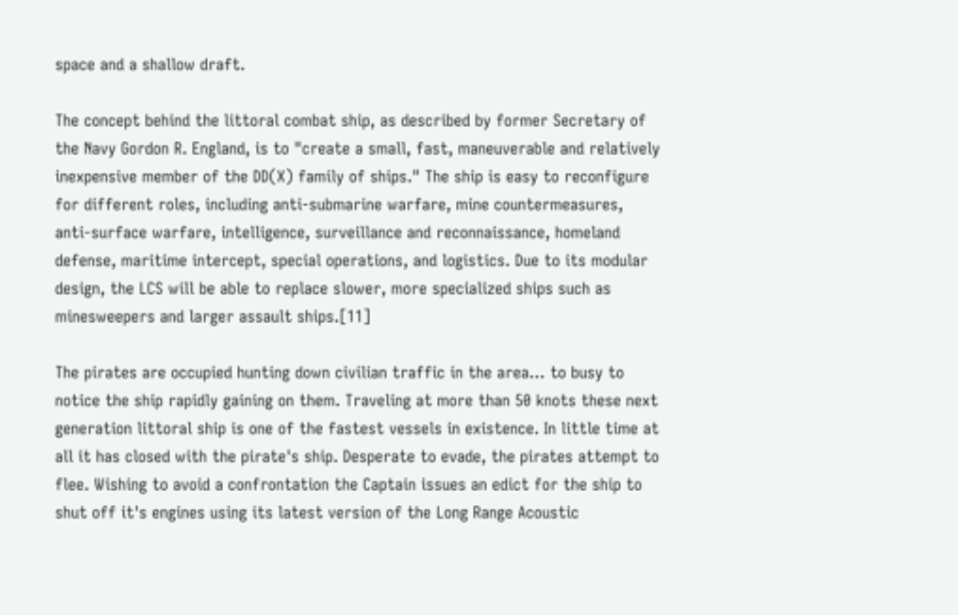space and a shallow draft.

The concept behind the littoral combat ship, as described by former Secretary of the Navy Gordon R. England, is to "create a small, fast, maneuverable and relatively inexpensive member of the DD(X) family of ships." The ship is easy to reconfigure for different roles, including anti-submarine warfare, mine countermeasures, anti-surface warfare, intelligence, surveillance and reconnaissance, homeland defense, maritime intercept, special operations, and logistics. Due to its modular design, the LCS will be able to replace slower, more specialized ships such as minesweepers and larger assault ships.[11]

The pirates are occupied hunting down civilian traffic in the area… to busy to notice the ship rapidly gaining on them. Traveling at more than 50 knots these next generation littoral ship is one of the fastest vessels in existence. In little time at all it has closed with the pirate's ship. Desperate to evade, the pirates attempt to flee. Wishing to avoid a confrontation the Captain issues an edict for the ship to shut off it's engines using its latest version of the Long Range Acoustic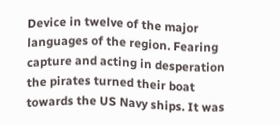Device in twelve of the major languages of the region. Fearing capture and acting in desperation the pirates turned their boat towards the US Navy ships. It was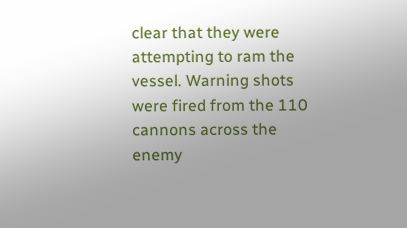clear that they were attempting to ram the vessel. Warning shots were fired from the 110 cannons across the enemy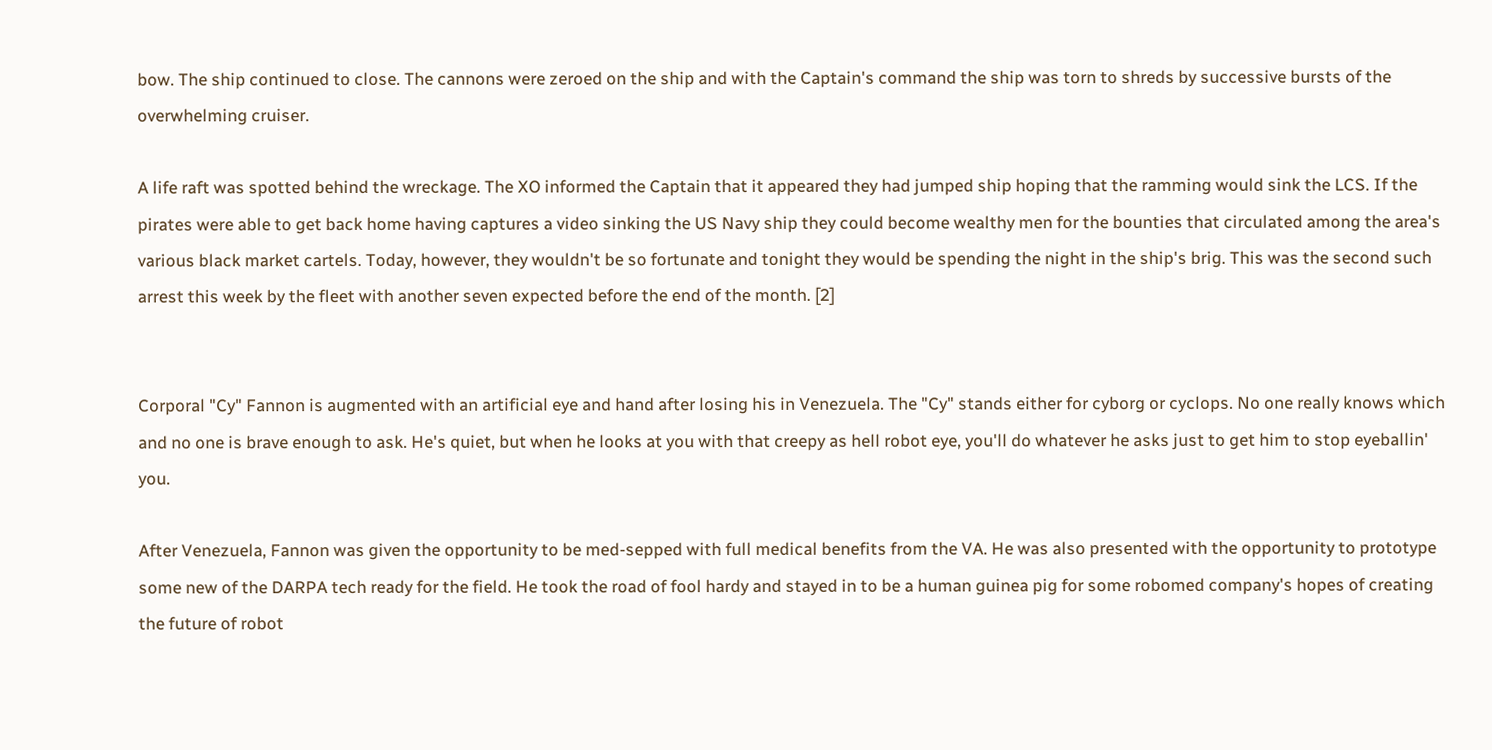bow. The ship continued to close. The cannons were zeroed on the ship and with the Captain's command the ship was torn to shreds by successive bursts of the overwhelming cruiser.

A life raft was spotted behind the wreckage. The XO informed the Captain that it appeared they had jumped ship hoping that the ramming would sink the LCS. If the pirates were able to get back home having captures a video sinking the US Navy ship they could become wealthy men for the bounties that circulated among the area's various black market cartels. Today, however, they wouldn't be so fortunate and tonight they would be spending the night in the ship's brig. This was the second such arrest this week by the fleet with another seven expected before the end of the month. [2]


Corporal "Cy" Fannon is augmented with an artificial eye and hand after losing his in Venezuela. The "Cy" stands either for cyborg or cyclops. No one really knows which and no one is brave enough to ask. He's quiet, but when he looks at you with that creepy as hell robot eye, you'll do whatever he asks just to get him to stop eyeballin' you.

After Venezuela, Fannon was given the opportunity to be med-sepped with full medical benefits from the VA. He was also presented with the opportunity to prototype some new of the DARPA tech ready for the field. He took the road of fool hardy and stayed in to be a human guinea pig for some robomed company's hopes of creating the future of robot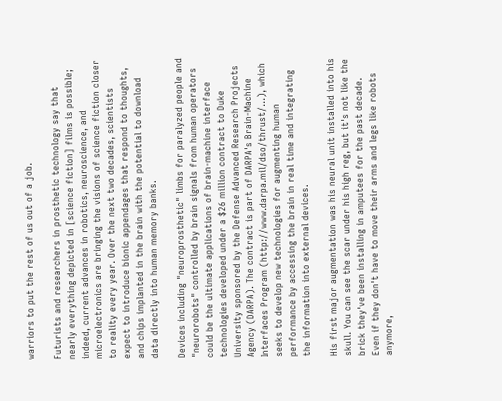warriors to put the rest of us out of a job.

Futurists and researchers in prosthetic technology say that nearly everything depicted in [science fiction] films is possible; indeed, current advances in robotics, neuroscience, and microelectronics are bringing the visions of science fiction closer to reality every year. Over the next two decades, scientists expect to introduce bionic appendages that respond to thoughts, and chips implanted in the brain with the potential to download data directly into human memory banks.

Devices including "neuroprosthetic" limbs for paralyzed people and "neurorobots" controlled by brain signals from human operators could be the ultimate applications of brain-machine interface technologies developed under a $26 million contract to Duke University sponsored by the Defense Advanced Research Projects Agency (DARPA). The contract is part of DARPA's Brain-Machine Interfaces Program (http://www.darpa.mil/dso/thrust/…), which seeks to develop new technologies for augmenting human performance by accessing the brain in real time and integrating the information into external devices.

His first major augmentation was his neural unit installed into his skull. You can see the scar under his high reg, but it's not like the brick they've been installing in amputees for the past decade. Even if they don't have to move their arms and legs like robots anymore,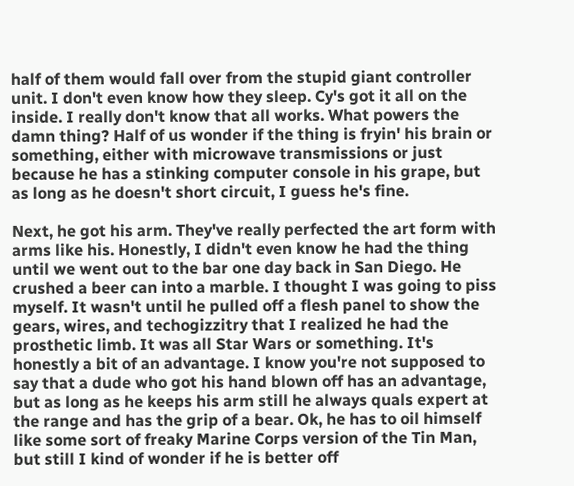half of them would fall over from the stupid giant controller unit. I don't even know how they sleep. Cy's got it all on the inside. I really don't know that all works. What powers the damn thing? Half of us wonder if the thing is fryin' his brain or something, either with microwave transmissions or just because he has a stinking computer console in his grape, but as long as he doesn't short circuit, I guess he's fine.

Next, he got his arm. They've really perfected the art form with arms like his. Honestly, I didn't even know he had the thing until we went out to the bar one day back in San Diego. He crushed a beer can into a marble. I thought I was going to piss myself. It wasn't until he pulled off a flesh panel to show the gears, wires, and techogizzitry that I realized he had the prosthetic limb. It was all Star Wars or something. It's honestly a bit of an advantage. I know you're not supposed to say that a dude who got his hand blown off has an advantage, but as long as he keeps his arm still he always quals expert at the range and has the grip of a bear. Ok, he has to oil himself like some sort of freaky Marine Corps version of the Tin Man, but still I kind of wonder if he is better off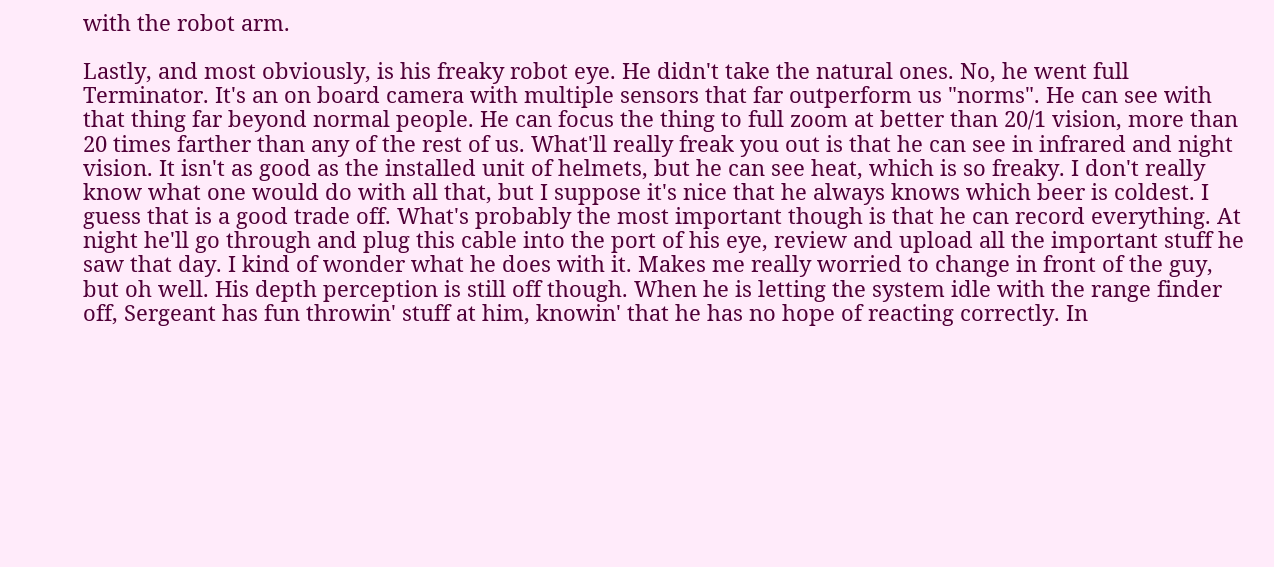with the robot arm.

Lastly, and most obviously, is his freaky robot eye. He didn't take the natural ones. No, he went full Terminator. It's an on board camera with multiple sensors that far outperform us "norms". He can see with that thing far beyond normal people. He can focus the thing to full zoom at better than 20/1 vision, more than 20 times farther than any of the rest of us. What'll really freak you out is that he can see in infrared and night vision. It isn't as good as the installed unit of helmets, but he can see heat, which is so freaky. I don't really know what one would do with all that, but I suppose it's nice that he always knows which beer is coldest. I guess that is a good trade off. What's probably the most important though is that he can record everything. At night he'll go through and plug this cable into the port of his eye, review and upload all the important stuff he saw that day. I kind of wonder what he does with it. Makes me really worried to change in front of the guy, but oh well. His depth perception is still off though. When he is letting the system idle with the range finder off, Sergeant has fun throwin' stuff at him, knowin' that he has no hope of reacting correctly. In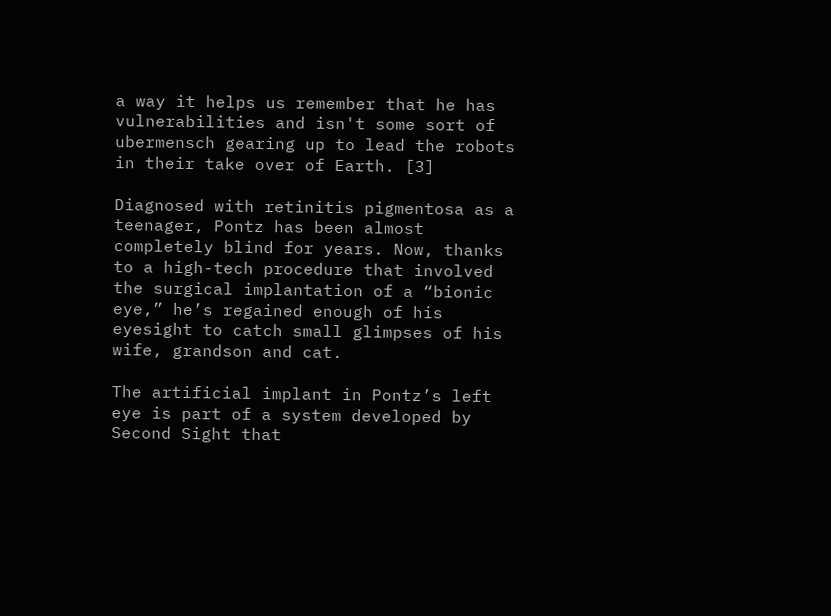a way it helps us remember that he has vulnerabilities and isn't some sort of ubermensch gearing up to lead the robots in their take over of Earth. [3]

Diagnosed with retinitis pigmentosa as a teenager, Pontz has been almost completely blind for years. Now, thanks to a high-tech procedure that involved the surgical implantation of a “bionic eye,” he’s regained enough of his eyesight to catch small glimpses of his wife, grandson and cat.

The artificial implant in Pontz’s left eye is part of a system developed by Second Sight that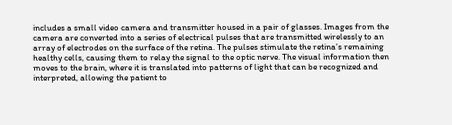includes a small video camera and transmitter housed in a pair of glasses. Images from the camera are converted into a series of electrical pulses that are transmitted wirelessly to an array of electrodes on the surface of the retina. The pulses stimulate the retina’s remaining healthy cells, causing them to relay the signal to the optic nerve. The visual information then moves to the brain, where it is translated into patterns of light that can be recognized and interpreted, allowing the patient to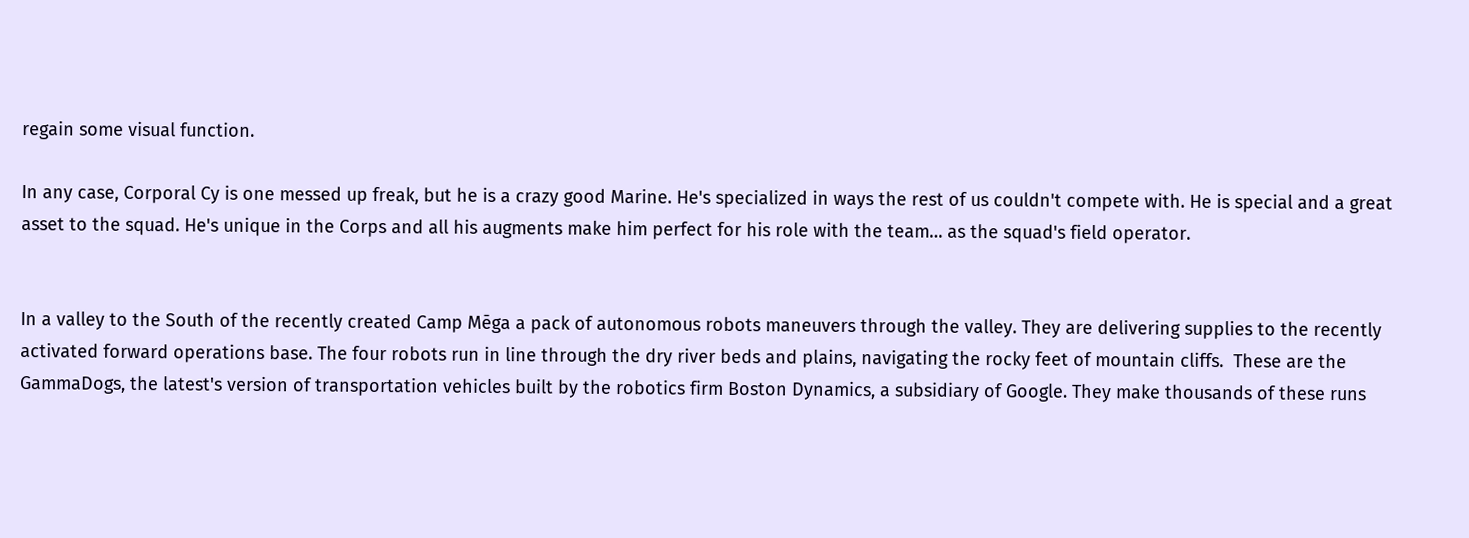regain some visual function.

In any case, Corporal Cy is one messed up freak, but he is a crazy good Marine. He's specialized in ways the rest of us couldn't compete with. He is special and a great asset to the squad. He's unique in the Corps and all his augments make him perfect for his role with the team… as the squad's field operator.


In a valley to the South of the recently created Camp Mēga a pack of autonomous robots maneuvers through the valley. They are delivering supplies to the recently activated forward operations base. The four robots run in line through the dry river beds and plains, navigating the rocky feet of mountain cliffs.  These are the GammaDogs, the latest's version of transportation vehicles built by the robotics firm Boston Dynamics, a subsidiary of Google. They make thousands of these runs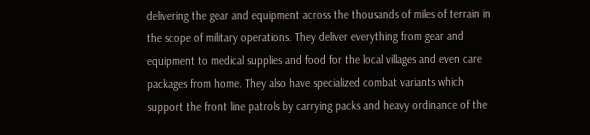delivering the gear and equipment across the thousands of miles of terrain in the scope of military operations. They deliver everything from gear and equipment to medical supplies and food for the local villages and even care packages from home. They also have specialized combat variants which support the front line patrols by carrying packs and heavy ordinance of the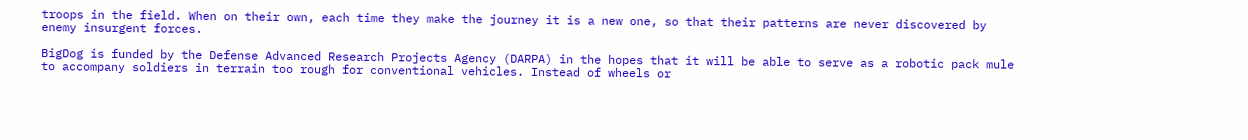troops in the field. When on their own, each time they make the journey it is a new one, so that their patterns are never discovered by enemy insurgent forces.

BigDog is funded by the Defense Advanced Research Projects Agency (DARPA) in the hopes that it will be able to serve as a robotic pack mule to accompany soldiers in terrain too rough for conventional vehicles. Instead of wheels or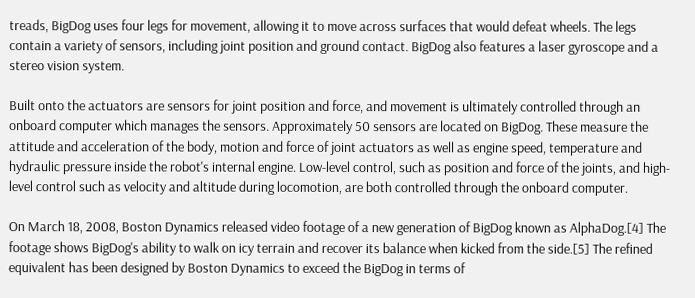treads, BigDog uses four legs for movement, allowing it to move across surfaces that would defeat wheels. The legs contain a variety of sensors, including joint position and ground contact. BigDog also features a laser gyroscope and a stereo vision system.

Built onto the actuators are sensors for joint position and force, and movement is ultimately controlled through an onboard computer which manages the sensors. Approximately 50 sensors are located on BigDog. These measure the attitude and acceleration of the body, motion and force of joint actuators as well as engine speed, temperature and hydraulic pressure inside the robot's internal engine. Low-level control, such as position and force of the joints, and high-level control such as velocity and altitude during locomotion, are both controlled through the onboard computer.

On March 18, 2008, Boston Dynamics released video footage of a new generation of BigDog known as AlphaDog.[4] The footage shows BigDog's ability to walk on icy terrain and recover its balance when kicked from the side.[5] The refined equivalent has been designed by Boston Dynamics to exceed the BigDog in terms of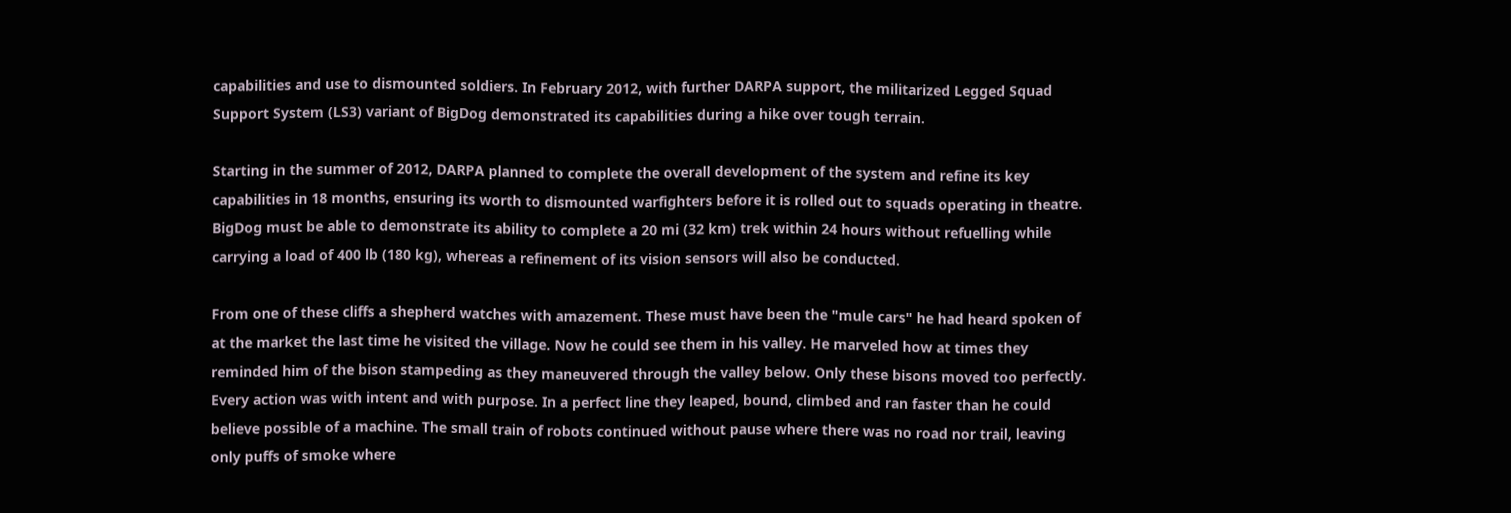capabilities and use to dismounted soldiers. In February 2012, with further DARPA support, the militarized Legged Squad Support System (LS3) variant of BigDog demonstrated its capabilities during a hike over tough terrain.

Starting in the summer of 2012, DARPA planned to complete the overall development of the system and refine its key capabilities in 18 months, ensuring its worth to dismounted warfighters before it is rolled out to squads operating in theatre. BigDog must be able to demonstrate its ability to complete a 20 mi (32 km) trek within 24 hours without refuelling while carrying a load of 400 lb (180 kg), whereas a refinement of its vision sensors will also be conducted.

From one of these cliffs a shepherd watches with amazement. These must have been the "mule cars" he had heard spoken of at the market the last time he visited the village. Now he could see them in his valley. He marveled how at times they reminded him of the bison stampeding as they maneuvered through the valley below. Only these bisons moved too perfectly. Every action was with intent and with purpose. In a perfect line they leaped, bound, climbed and ran faster than he could believe possible of a machine. The small train of robots continued without pause where there was no road nor trail, leaving only puffs of smoke where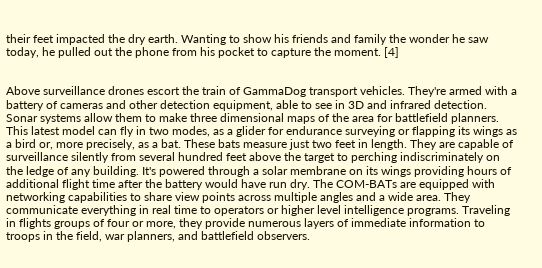their feet impacted the dry earth. Wanting to show his friends and family the wonder he saw today, he pulled out the phone from his pocket to capture the moment. [4]


Above surveillance drones escort the train of GammaDog transport vehicles. They're armed with a battery of cameras and other detection equipment, able to see in 3D and infrared detection. Sonar systems allow them to make three dimensional maps of the area for battlefield planners. This latest model can fly in two modes, as a glider for endurance surveying or flapping its wings as a bird or, more precisely, as a bat. These bats measure just two feet in length. They are capable of surveillance silently from several hundred feet above the target to perching indiscriminately on the ledge of any building. It's powered through a solar membrane on its wings providing hours of additional flight time after the battery would have run dry. The COM-BATs are equipped with networking capabilities to share view points across multiple angles and a wide area. They communicate everything in real time to operators or higher level intelligence programs. Traveling in flights groups of four or more, they provide numerous layers of immediate information to troops in the field, war planners, and battlefield observers.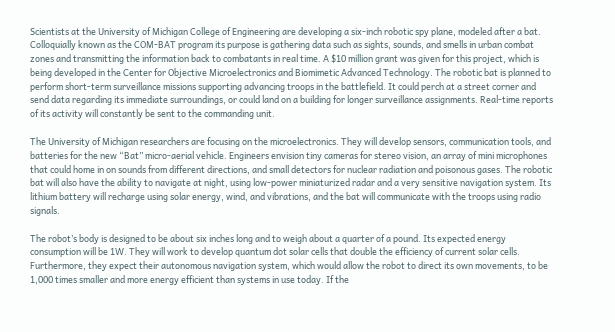Scientists at the University of Michigan College of Engineering are developing a six-inch robotic spy plane, modeled after a bat. Colloquially known as the COM-BAT program its purpose is gathering data such as sights, sounds, and smells in urban combat zones and transmitting the information back to combatants in real time. A $10 million grant was given for this project, which is being developed in the Center for Objective Microelectronics and Biomimetic Advanced Technology. The robotic bat is planned to perform short-term surveillance missions supporting advancing troops in the battlefield. It could perch at a street corner and send data regarding its immediate surroundings, or could land on a building for longer surveillance assignments. Real-time reports of its activity will constantly be sent to the commanding unit.

The University of Michigan researchers are focusing on the microelectronics. They will develop sensors, communication tools, and batteries for the new “Bat” micro-aerial vehicle. Engineers envision tiny cameras for stereo vision, an array of mini microphones that could home in on sounds from different directions, and small detectors for nuclear radiation and poisonous gases. The robotic bat will also have the ability to navigate at night, using low-power miniaturized radar and a very sensitive navigation system. Its lithium battery will recharge using solar energy, wind, and vibrations, and the bat will communicate with the troops using radio signals.

The robot’s body is designed to be about six inches long and to weigh about a quarter of a pound. Its expected energy consumption will be 1W. They will work to develop quantum dot solar cells that double the efficiency of current solar cells. Furthermore, they expect their autonomous navigation system, which would allow the robot to direct its own movements, to be 1,000 times smaller and more energy efficient than systems in use today. If the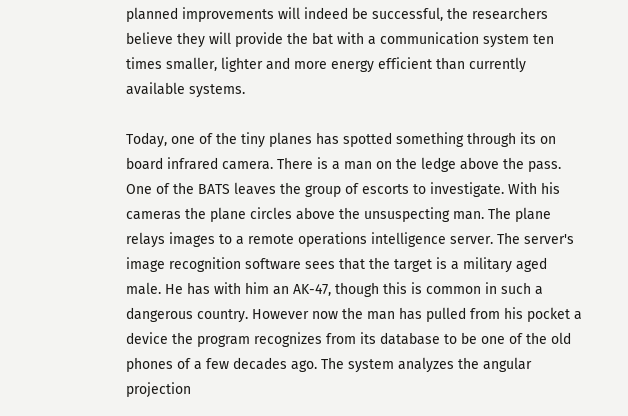planned improvements will indeed be successful, the researchers believe they will provide the bat with a communication system ten times smaller, lighter and more energy efficient than currently available systems.

Today, one of the tiny planes has spotted something through its on board infrared camera. There is a man on the ledge above the pass. One of the BATS leaves the group of escorts to investigate. With his cameras the plane circles above the unsuspecting man. The plane relays images to a remote operations intelligence server. The server's image recognition software sees that the target is a military aged male. He has with him an AK-47, though this is common in such a dangerous country. However now the man has pulled from his pocket a device the program recognizes from its database to be one of the old phones of a few decades ago. The system analyzes the angular projection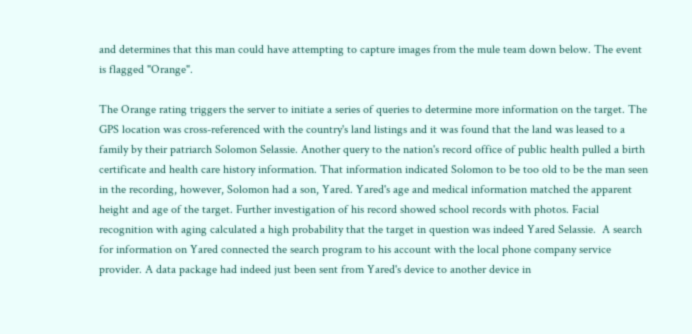and determines that this man could have attempting to capture images from the mule team down below. The event is flagged "Orange".

The Orange rating triggers the server to initiate a series of queries to determine more information on the target. The GPS location was cross-referenced with the country's land listings and it was found that the land was leased to a family by their patriarch Solomon Selassie. Another query to the nation's record office of public health pulled a birth certificate and health care history information. That information indicated Solomon to be too old to be the man seen in the recording, however, Solomon had a son, Yared. Yared's age and medical information matched the apparent height and age of the target. Further investigation of his record showed school records with photos. Facial recognition with aging calculated a high probability that the target in question was indeed Yared Selassie.  A search for information on Yared connected the search program to his account with the local phone company service provider. A data package had indeed just been sent from Yared's device to another device in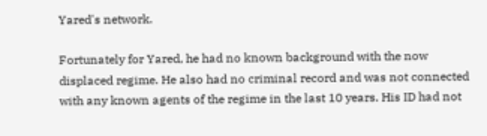Yared's network.

Fortunately for Yared, he had no known background with the now displaced regime. He also had no criminal record and was not connected with any known agents of the regime in the last 10 years. His ID had not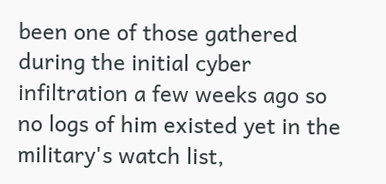been one of those gathered during the initial cyber infiltration a few weeks ago so no logs of him existed yet in the military's watch list,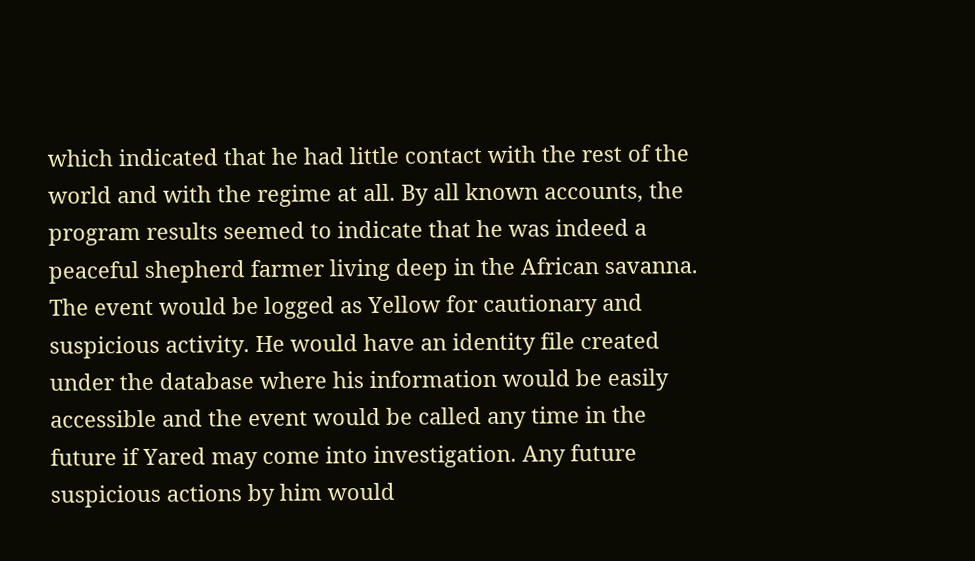which indicated that he had little contact with the rest of the world and with the regime at all. By all known accounts, the program results seemed to indicate that he was indeed a peaceful shepherd farmer living deep in the African savanna. The event would be logged as Yellow for cautionary and suspicious activity. He would have an identity file created under the database where his information would be easily accessible and the event would be called any time in the future if Yared may come into investigation. Any future suspicious actions by him would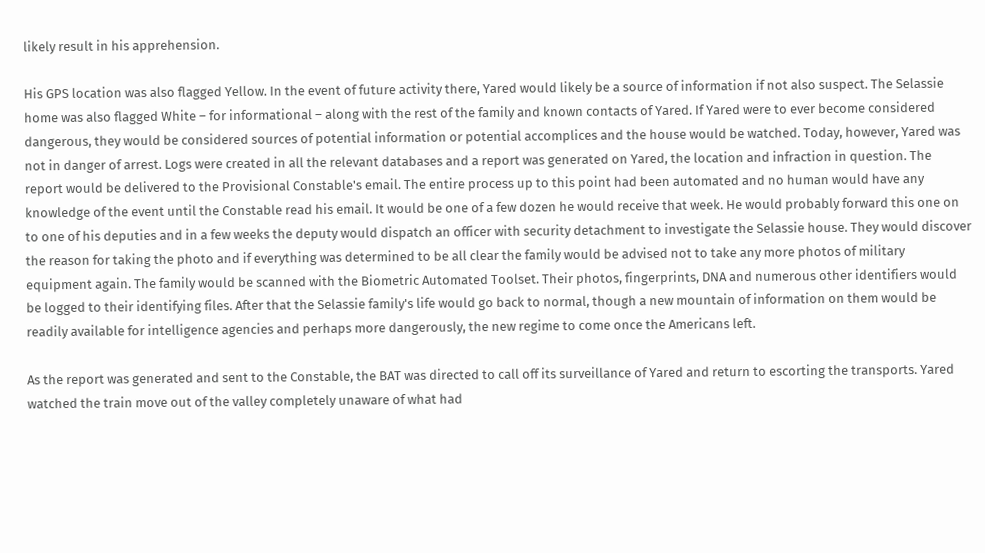likely result in his apprehension.

His GPS location was also flagged Yellow. In the event of future activity there, Yared would likely be a source of information if not also suspect. The Selassie home was also flagged White – for informational – along with the rest of the family and known contacts of Yared. If Yared were to ever become considered dangerous, they would be considered sources of potential information or potential accomplices and the house would be watched. Today, however, Yared was not in danger of arrest. Logs were created in all the relevant databases and a report was generated on Yared, the location and infraction in question. The report would be delivered to the Provisional Constable's email. The entire process up to this point had been automated and no human would have any knowledge of the event until the Constable read his email. It would be one of a few dozen he would receive that week. He would probably forward this one on to one of his deputies and in a few weeks the deputy would dispatch an officer with security detachment to investigate the Selassie house. They would discover the reason for taking the photo and if everything was determined to be all clear the family would be advised not to take any more photos of military equipment again. The family would be scanned with the Biometric Automated Toolset. Their photos, fingerprints, DNA and numerous other identifiers would be logged to their identifying files. After that the Selassie family's life would go back to normal, though a new mountain of information on them would be readily available for intelligence agencies and perhaps more dangerously, the new regime to come once the Americans left.

As the report was generated and sent to the Constable, the BAT was directed to call off its surveillance of Yared and return to escorting the transports. Yared watched the train move out of the valley completely unaware of what had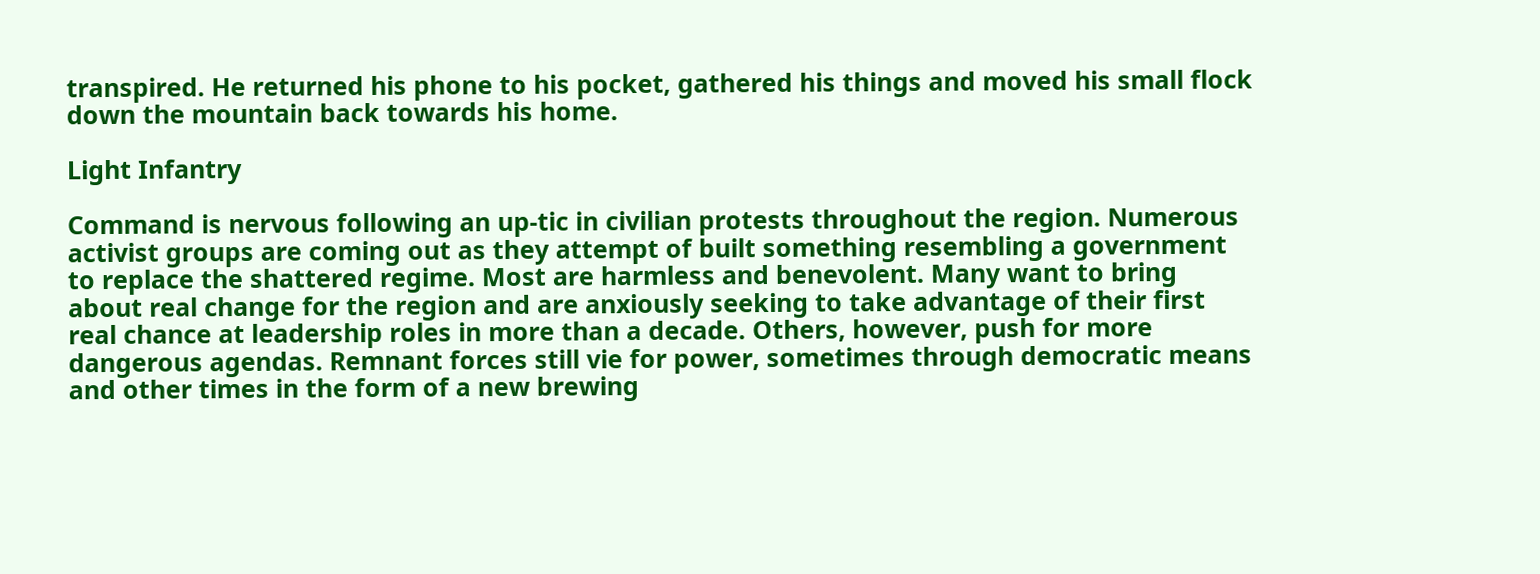transpired. He returned his phone to his pocket, gathered his things and moved his small flock down the mountain back towards his home.

Light Infantry

Command is nervous following an up-tic in civilian protests throughout the region. Numerous activist groups are coming out as they attempt of built something resembling a government to replace the shattered regime. Most are harmless and benevolent. Many want to bring about real change for the region and are anxiously seeking to take advantage of their first real chance at leadership roles in more than a decade. Others, however, push for more dangerous agendas. Remnant forces still vie for power, sometimes through democratic means and other times in the form of a new brewing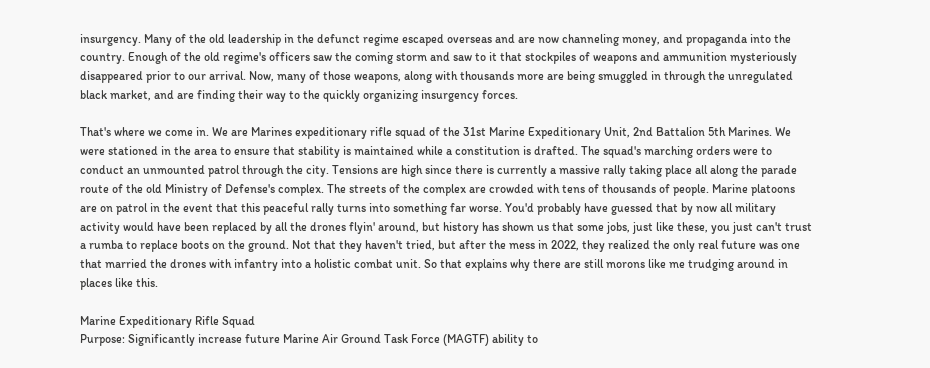insurgency. Many of the old leadership in the defunct regime escaped overseas and are now channeling money, and propaganda into the country. Enough of the old regime's officers saw the coming storm and saw to it that stockpiles of weapons and ammunition mysteriously disappeared prior to our arrival. Now, many of those weapons, along with thousands more are being smuggled in through the unregulated black market, and are finding their way to the quickly organizing insurgency forces.

That's where we come in. We are Marines expeditionary rifle squad of the 31st Marine Expeditionary Unit, 2nd Battalion 5th Marines. We were stationed in the area to ensure that stability is maintained while a constitution is drafted. The squad's marching orders were to conduct an unmounted patrol through the city. Tensions are high since there is currently a massive rally taking place all along the parade route of the old Ministry of Defense's complex. The streets of the complex are crowded with tens of thousands of people. Marine platoons are on patrol in the event that this peaceful rally turns into something far worse. You'd probably have guessed that by now all military activity would have been replaced by all the drones flyin' around, but history has shown us that some jobs, just like these, you just can't trust a rumba to replace boots on the ground. Not that they haven't tried, but after the mess in 2022, they realized the only real future was one that married the drones with infantry into a holistic combat unit. So that explains why there are still morons like me trudging around in places like this.

Marine Expeditionary Rifle Squad
Purpose: Significantly increase future Marine Air Ground Task Force (MAGTF) ability to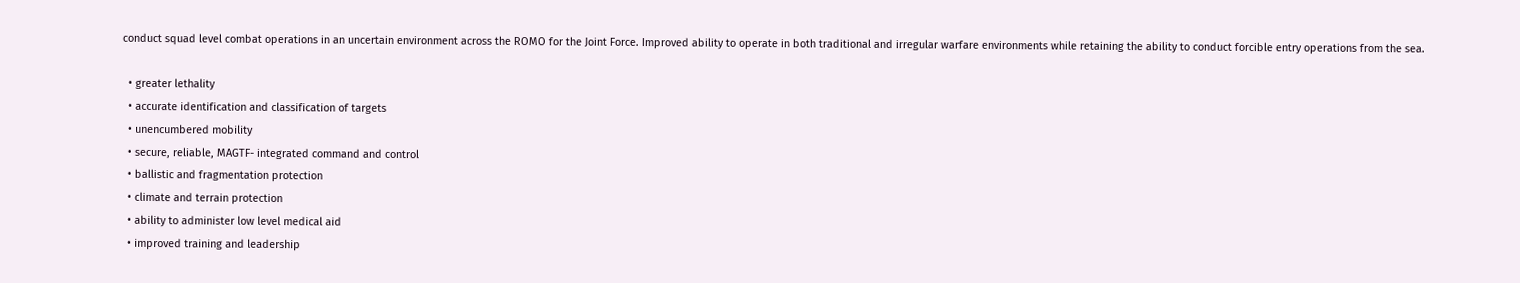conduct squad level combat operations in an uncertain environment across the ROMO for the Joint Force. Improved ability to operate in both traditional and irregular warfare environments while retaining the ability to conduct forcible entry operations from the sea.

  • greater lethality
  • accurate identification and classification of targets
  • unencumbered mobility
  • secure, reliable, MAGTF- integrated command and control
  • ballistic and fragmentation protection
  • climate and terrain protection
  • ability to administer low level medical aid
  • improved training and leadership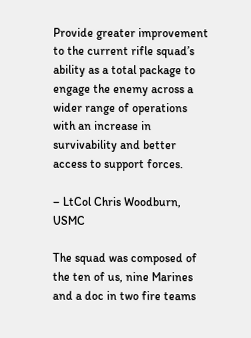Provide greater improvement to the current rifle squad’s ability as a total package to engage the enemy across a wider range of operations with an increase in survivability and better access to support forces.

– LtCol Chris Woodburn, USMC

The squad was composed of the ten of us, nine Marines and a doc in two fire teams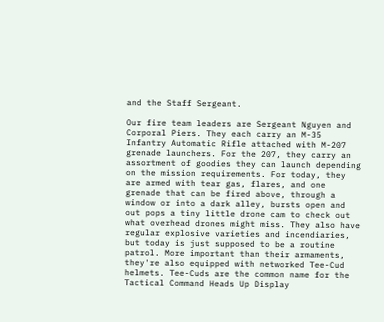and the Staff Sergeant.

Our fire team leaders are Sergeant Nguyen and Corporal Piers. They each carry an M-35 Infantry Automatic Rifle attached with M-207 grenade launchers. For the 207, they carry an assortment of goodies they can launch depending on the mission requirements. For today, they are armed with tear gas, flares, and one grenade that can be fired above, through a window or into a dark alley, bursts open and out pops a tiny little drone cam to check out what overhead drones might miss. They also have regular explosive varieties and incendiaries, but today is just supposed to be a routine patrol. More important than their armaments, they're also equipped with networked Tee-Cud helmets. Tee-Cuds are the common name for the Tactical Command Heads Up Display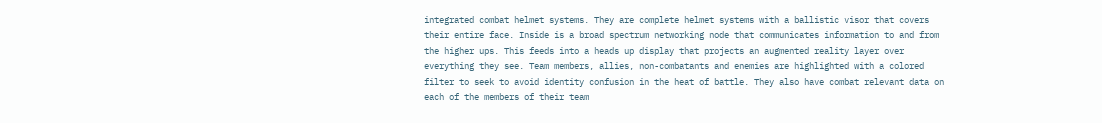integrated combat helmet systems. They are complete helmet systems with a ballistic visor that covers their entire face. Inside is a broad spectrum networking node that communicates information to and from the higher ups. This feeds into a heads up display that projects an augmented reality layer over everything they see. Team members, allies, non-combatants and enemies are highlighted with a colored filter to seek to avoid identity confusion in the heat of battle. They also have combat relevant data on each of the members of their team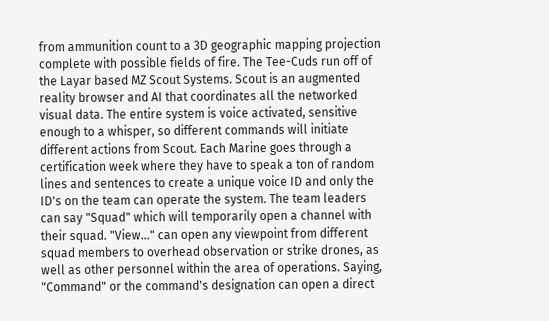from ammunition count to a 3D geographic mapping projection complete with possible fields of fire. The Tee-Cuds run off of the Layar based MZ Scout Systems. Scout is an augmented reality browser and AI that coordinates all the networked visual data. The entire system is voice activated, sensitive enough to a whisper, so different commands will initiate different actions from Scout. Each Marine goes through a certification week where they have to speak a ton of random lines and sentences to create a unique voice ID and only the ID's on the team can operate the system. The team leaders can say "Squad" which will temporarily open a channel with their squad. "View…" can open any viewpoint from different squad members to overhead observation or strike drones, as well as other personnel within the area of operations. Saying, "Command" or the command's designation can open a direct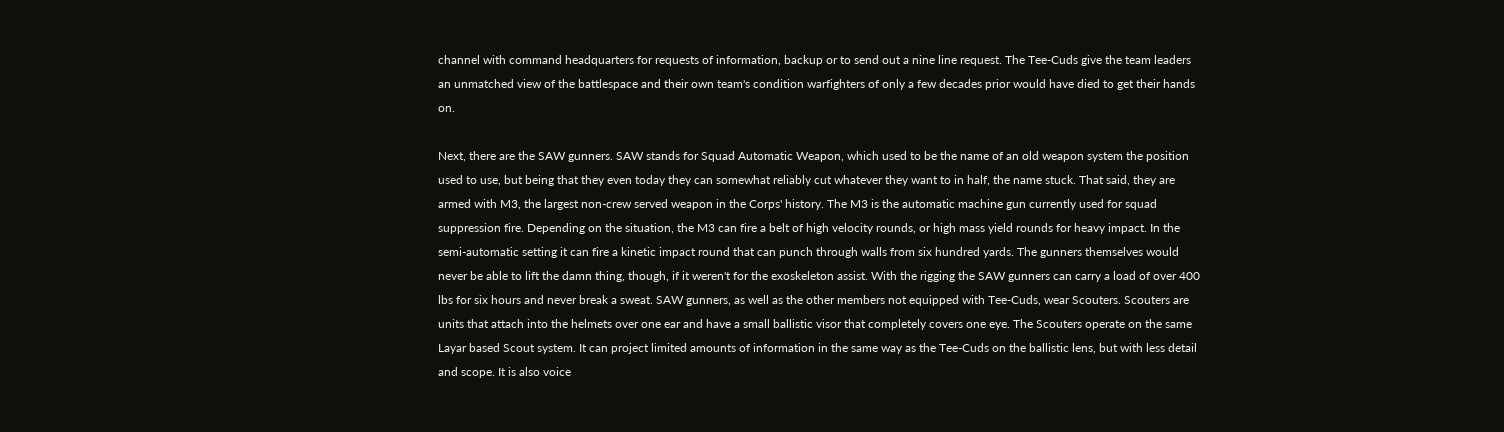channel with command headquarters for requests of information, backup or to send out a nine line request. The Tee-Cuds give the team leaders an unmatched view of the battlespace and their own team's condition warfighters of only a few decades prior would have died to get their hands on.

Next, there are the SAW gunners. SAW stands for Squad Automatic Weapon, which used to be the name of an old weapon system the position used to use, but being that they even today they can somewhat reliably cut whatever they want to in half, the name stuck. That said, they are armed with M3, the largest non-crew served weapon in the Corps' history. The M3 is the automatic machine gun currently used for squad suppression fire. Depending on the situation, the M3 can fire a belt of high velocity rounds, or high mass yield rounds for heavy impact. In the semi-automatic setting it can fire a kinetic impact round that can punch through walls from six hundred yards. The gunners themselves would never be able to lift the damn thing, though, if it weren't for the exoskeleton assist. With the rigging the SAW gunners can carry a load of over 400 lbs for six hours and never break a sweat. SAW gunners, as well as the other members not equipped with Tee-Cuds, wear Scouters. Scouters are units that attach into the helmets over one ear and have a small ballistic visor that completely covers one eye. The Scouters operate on the same Layar based Scout system. It can project limited amounts of information in the same way as the Tee-Cuds on the ballistic lens, but with less detail and scope. It is also voice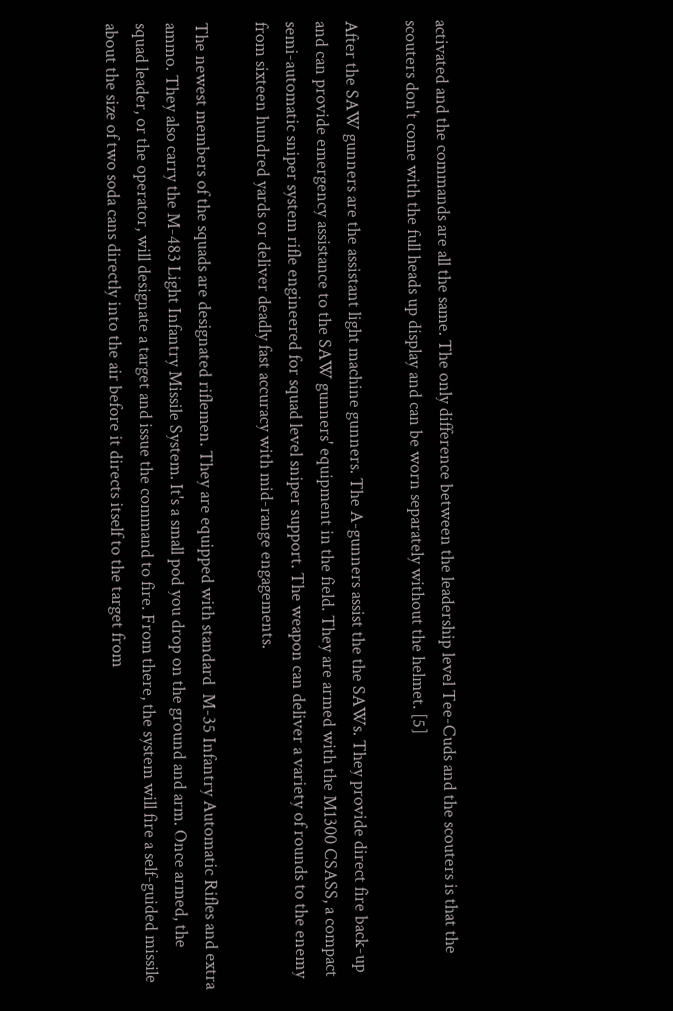activated and the commands are all the same. The only difference between the leadership level Tee-Cuds and the scouters is that the scouters don't come with the full heads up display and can be worn separately without the helmet. [5]

After the SAW gunners are the assistant light machine gunners. The A-gunners assist the the SAWs. They provide direct fire back-up and can provide emergency assistance to the SAW gunners' equipment in the field. They are armed with the M1300 CSASS, a compact semi-automatic sniper system rifle engineered for squad level sniper support. The weapon can deliver a variety of rounds to the enemy from sixteen hundred yards or deliver deadly fast accuracy with mid-range engagements.

The newest members of the squads are designated riflemen. They are equipped with standard  M-35 Infantry Automatic Rifles and extra ammo. They also carry the M-483 Light Infantry Missile System. It's a small pod you drop on the ground and arm. Once armed, the squad leader, or the operator, will designate a target and issue the command to fire. From there, the system will fire a self-guided missile about the size of two soda cans directly into the air before it directs itself to the target from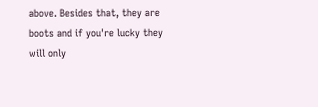above. Besides that, they are boots and if you're lucky they will only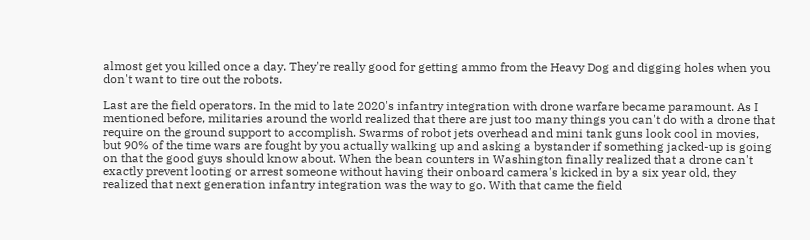almost get you killed once a day. They're really good for getting ammo from the Heavy Dog and digging holes when you don't want to tire out the robots.

Last are the field operators. In the mid to late 2020's infantry integration with drone warfare became paramount. As I mentioned before, militaries around the world realized that there are just too many things you can't do with a drone that require on the ground support to accomplish. Swarms of robot jets overhead and mini tank guns look cool in movies, but 90% of the time wars are fought by you actually walking up and asking a bystander if something jacked-up is going on that the good guys should know about. When the bean counters in Washington finally realized that a drone can't exactly prevent looting or arrest someone without having their onboard camera's kicked in by a six year old, they realized that next generation infantry integration was the way to go. With that came the field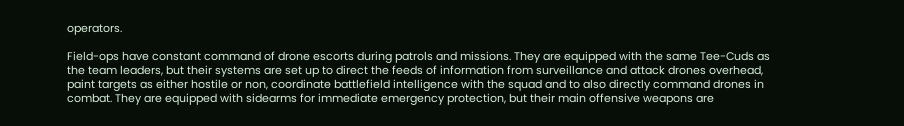operators.

Field-ops have constant command of drone escorts during patrols and missions. They are equipped with the same Tee-Cuds as the team leaders, but their systems are set up to direct the feeds of information from surveillance and attack drones overhead, paint targets as either hostile or non, coordinate battlefield intelligence with the squad and to also directly command drones in combat. They are equipped with sidearms for immediate emergency protection, but their main offensive weapons are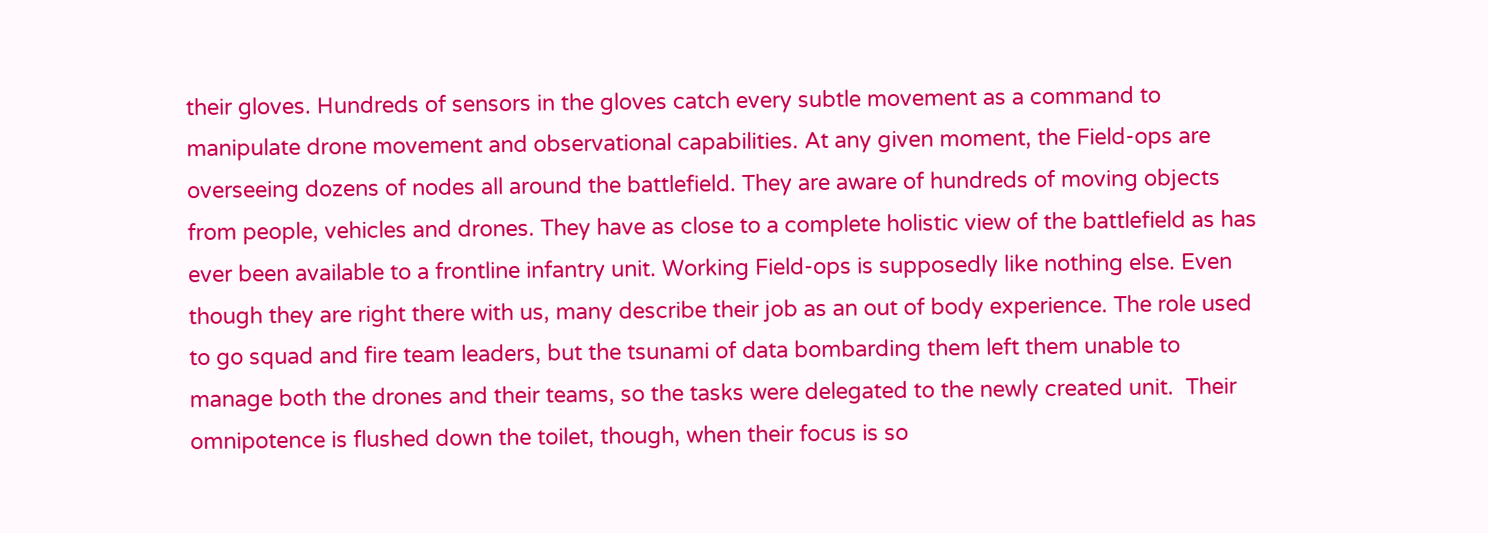their gloves. Hundreds of sensors in the gloves catch every subtle movement as a command to manipulate drone movement and observational capabilities. At any given moment, the Field-ops are overseeing dozens of nodes all around the battlefield. They are aware of hundreds of moving objects from people, vehicles and drones. They have as close to a complete holistic view of the battlefield as has ever been available to a frontline infantry unit. Working Field-ops is supposedly like nothing else. Even though they are right there with us, many describe their job as an out of body experience. The role used to go squad and fire team leaders, but the tsunami of data bombarding them left them unable to manage both the drones and their teams, so the tasks were delegated to the newly created unit.  Their omnipotence is flushed down the toilet, though, when their focus is so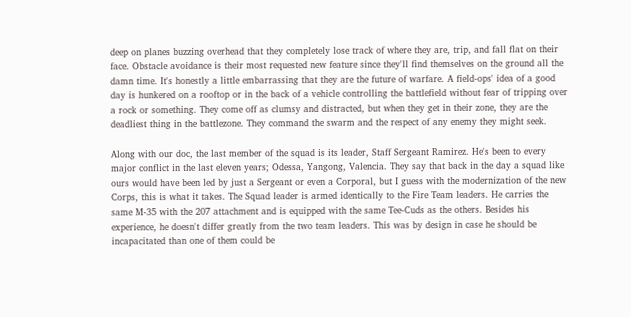deep on planes buzzing overhead that they completely lose track of where they are, trip, and fall flat on their face. Obstacle avoidance is their most requested new feature since they'll find themselves on the ground all the damn time. It's honestly a little embarrassing that they are the future of warfare. A field-ops' idea of a good day is hunkered on a rooftop or in the back of a vehicle controlling the battlefield without fear of tripping over a rock or something. They come off as clumsy and distracted, but when they get in their zone, they are the deadliest thing in the battlezone. They command the swarm and the respect of any enemy they might seek.

Along with our doc, the last member of the squad is its leader, Staff Sergeant Ramirez. He's been to every major conflict in the last eleven years; Odessa, Yangong, Valencia. They say that back in the day a squad like ours would have been led by just a Sergeant or even a Corporal, but I guess with the modernization of the new Corps, this is what it takes. The Squad leader is armed identically to the Fire Team leaders. He carries the same M-35 with the 207 attachment and is equipped with the same Tee-Cuds as the others. Besides his experience, he doesn't differ greatly from the two team leaders. This was by design in case he should be incapacitated than one of them could be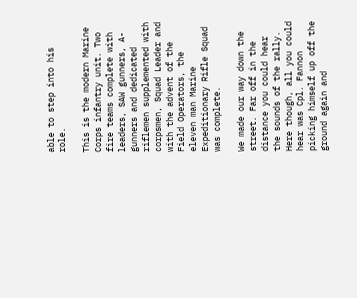able to step into his role.

This is the modern Marine Corps infantry unit. Two fire teams complete with  leaders, SAW gunners, A-gunners and dedicated riflemen supplemented with corpsmen, Squad Leader and with the advent of the Field Operators, the eleven man Marine Expeditionary Rifle Squad was complete.

We made our way down the street. Far off in the distance you could hear the sounds of the rally. Here though, all you could hear was Cpl. Fannon picking himself up off the ground again and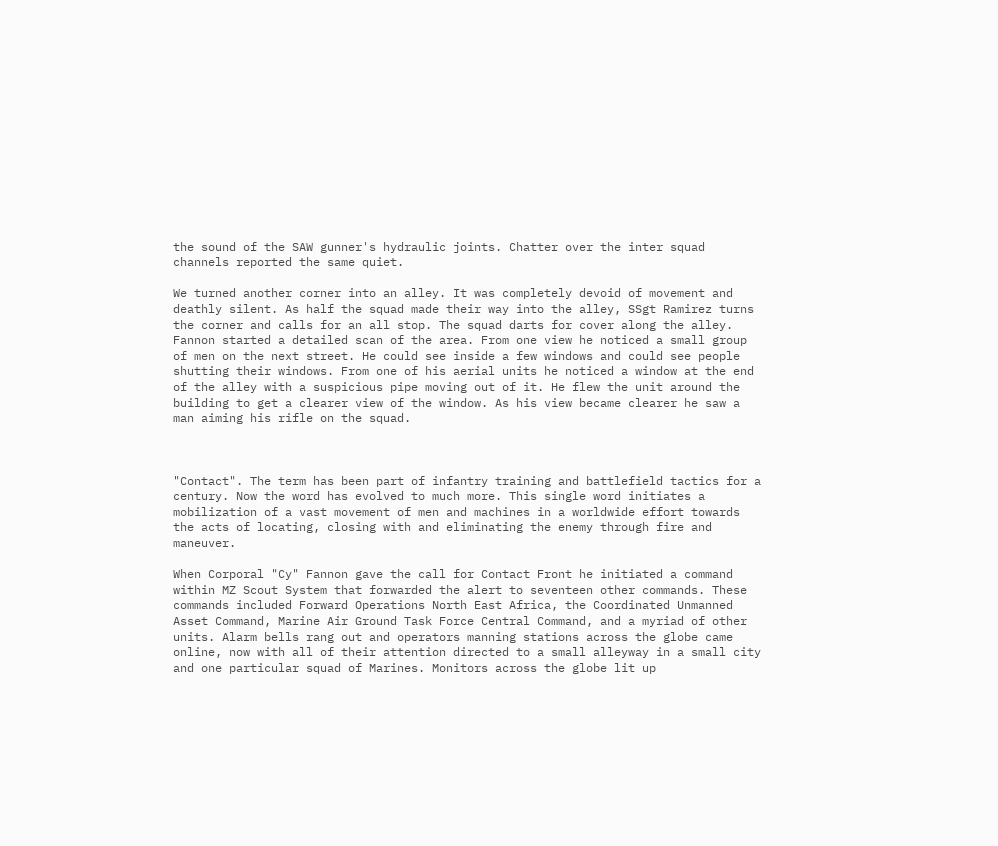the sound of the SAW gunner's hydraulic joints. Chatter over the inter squad channels reported the same quiet.

We turned another corner into an alley. It was completely devoid of movement and deathly silent. As half the squad made their way into the alley, SSgt Ramirez turns the corner and calls for an all stop. The squad darts for cover along the alley. Fannon started a detailed scan of the area. From one view he noticed a small group of men on the next street. He could see inside a few windows and could see people shutting their windows. From one of his aerial units he noticed a window at the end of the alley with a suspicious pipe moving out of it. He flew the unit around the building to get a clearer view of the window. As his view became clearer he saw a man aiming his rifle on the squad.



"Contact". The term has been part of infantry training and battlefield tactics for a century. Now the word has evolved to much more. This single word initiates a mobilization of a vast movement of men and machines in a worldwide effort towards the acts of locating, closing with and eliminating the enemy through fire and maneuver.

When Corporal "Cy" Fannon gave the call for Contact Front he initiated a command within MZ Scout System that forwarded the alert to seventeen other commands. These commands included Forward Operations North East Africa, the Coordinated Unmanned Asset Command, Marine Air Ground Task Force Central Command, and a myriad of other units. Alarm bells rang out and operators manning stations across the globe came online, now with all of their attention directed to a small alleyway in a small city and one particular squad of Marines. Monitors across the globe lit up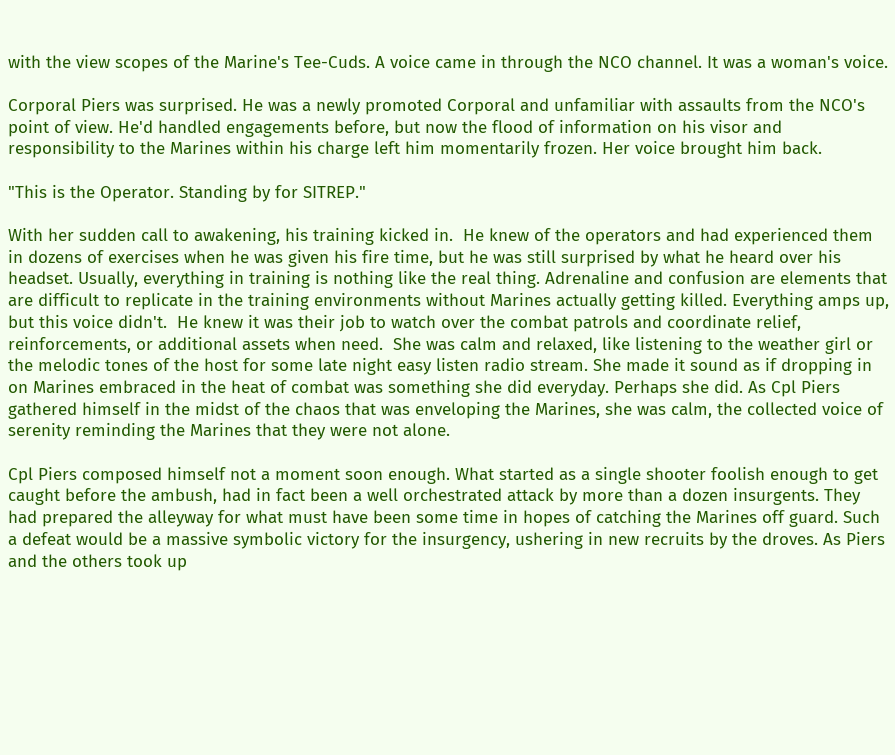with the view scopes of the Marine's Tee-Cuds. A voice came in through the NCO channel. It was a woman's voice.

Corporal Piers was surprised. He was a newly promoted Corporal and unfamiliar with assaults from the NCO's point of view. He'd handled engagements before, but now the flood of information on his visor and responsibility to the Marines within his charge left him momentarily frozen. Her voice brought him back.

"This is the Operator. Standing by for SITREP."

With her sudden call to awakening, his training kicked in.  He knew of the operators and had experienced them in dozens of exercises when he was given his fire time, but he was still surprised by what he heard over his headset. Usually, everything in training is nothing like the real thing. Adrenaline and confusion are elements that are difficult to replicate in the training environments without Marines actually getting killed. Everything amps up, but this voice didn't.  He knew it was their job to watch over the combat patrols and coordinate relief, reinforcements, or additional assets when need.  She was calm and relaxed, like listening to the weather girl or the melodic tones of the host for some late night easy listen radio stream. She made it sound as if dropping in on Marines embraced in the heat of combat was something she did everyday. Perhaps she did. As Cpl Piers gathered himself in the midst of the chaos that was enveloping the Marines, she was calm, the collected voice of serenity reminding the Marines that they were not alone.

Cpl Piers composed himself not a moment soon enough. What started as a single shooter foolish enough to get caught before the ambush, had in fact been a well orchestrated attack by more than a dozen insurgents. They had prepared the alleyway for what must have been some time in hopes of catching the Marines off guard. Such a defeat would be a massive symbolic victory for the insurgency, ushering in new recruits by the droves. As Piers and the others took up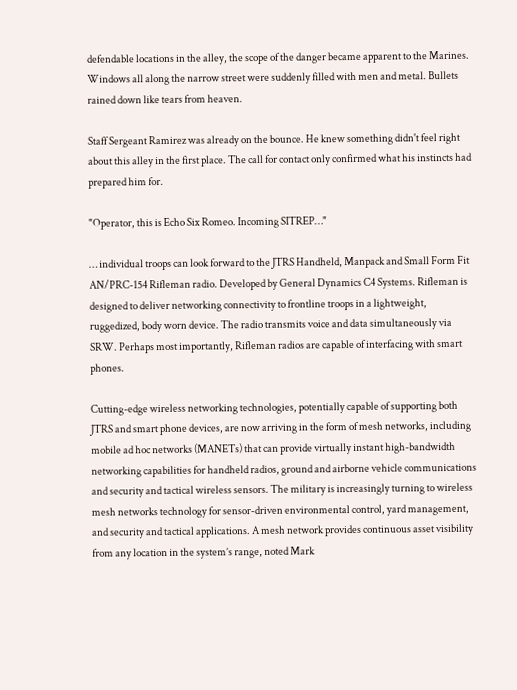defendable locations in the alley, the scope of the danger became apparent to the Marines. Windows all along the narrow street were suddenly filled with men and metal. Bullets rained down like tears from heaven.

Staff Sergeant Ramirez was already on the bounce. He knew something didn't feel right about this alley in the first place. The call for contact only confirmed what his instincts had prepared him for.

"Operator, this is Echo Six Romeo. Incoming SITREP…"

… individual troops can look forward to the JTRS Handheld, Manpack and Small Form Fit AN/PRC-154 Rifleman radio. Developed by General Dynamics C4 Systems. Rifleman is designed to deliver networking connectivity to frontline troops in a lightweight, ruggedized, body worn device. The radio transmits voice and data simultaneously via SRW. Perhaps most importantly, Rifleman radios are capable of interfacing with smart phones.

Cutting-edge wireless networking technologies, potentially capable of supporting both JTRS and smart phone devices, are now arriving in the form of mesh networks, including mobile ad hoc networks (MANETs) that can provide virtually instant high-bandwidth networking capabilities for handheld radios, ground and airborne vehicle communications and security and tactical wireless sensors. The military is increasingly turning to wireless mesh networks technology for sensor-driven environmental control, yard management, and security and tactical applications. A mesh network provides continuous asset visibility from any location in the system’s range, noted Mark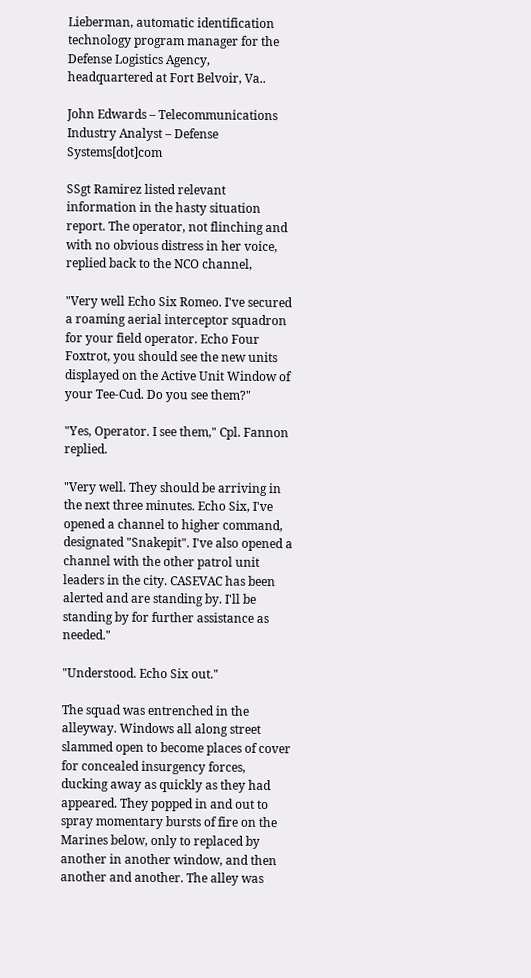Lieberman, automatic identification technology program manager for the Defense Logistics Agency, headquartered at Fort Belvoir, Va..

John Edwards – Telecommunications Industry Analyst – Defense Systems[dot]com

SSgt Ramirez listed relevant information in the hasty situation report. The operator, not flinching and with no obvious distress in her voice, replied back to the NCO channel,

"Very well Echo Six Romeo. I've secured a roaming aerial interceptor squadron for your field operator. Echo Four Foxtrot, you should see the new units displayed on the Active Unit Window of your Tee-Cud. Do you see them?"

"Yes, Operator. I see them," Cpl. Fannon replied.

"Very well. They should be arriving in the next three minutes. Echo Six, I've opened a channel to higher command, designated "Snakepit". I've also opened a channel with the other patrol unit leaders in the city. CASEVAC has been alerted and are standing by. I'll be standing by for further assistance as needed."

"Understood. Echo Six out."

The squad was entrenched in the alleyway. Windows all along street slammed open to become places of cover for concealed insurgency forces, ducking away as quickly as they had appeared. They popped in and out to spray momentary bursts of fire on the Marines below, only to replaced by another in another window, and then another and another. The alley was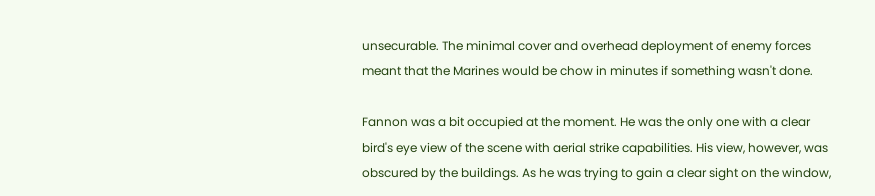unsecurable. The minimal cover and overhead deployment of enemy forces meant that the Marines would be chow in minutes if something wasn't done.

Fannon was a bit occupied at the moment. He was the only one with a clear bird's eye view of the scene with aerial strike capabilities. His view, however, was obscured by the buildings. As he was trying to gain a clear sight on the window,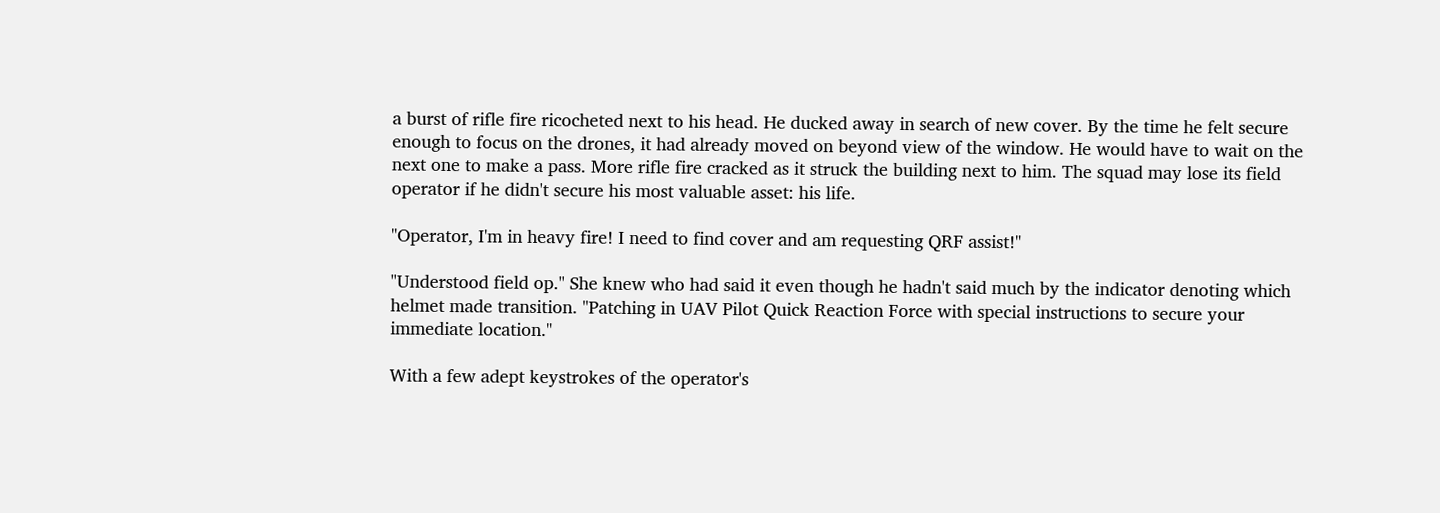a burst of rifle fire ricocheted next to his head. He ducked away in search of new cover. By the time he felt secure enough to focus on the drones, it had already moved on beyond view of the window. He would have to wait on the next one to make a pass. More rifle fire cracked as it struck the building next to him. The squad may lose its field operator if he didn't secure his most valuable asset: his life.

"Operator, I'm in heavy fire! I need to find cover and am requesting QRF assist!"

"Understood field op." She knew who had said it even though he hadn't said much by the indicator denoting which helmet made transition. "Patching in UAV Pilot Quick Reaction Force with special instructions to secure your immediate location."

With a few adept keystrokes of the operator's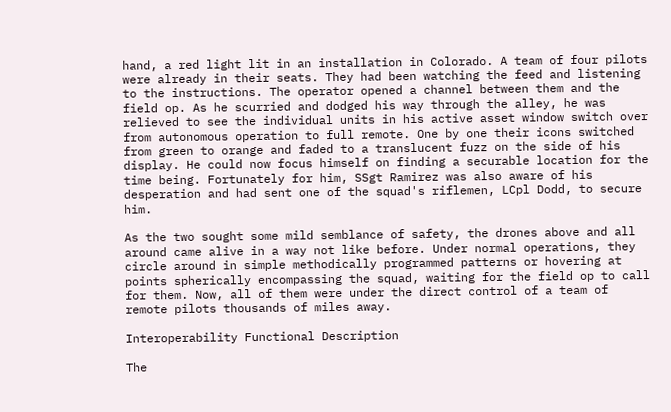hand, a red light lit in an installation in Colorado. A team of four pilots were already in their seats. They had been watching the feed and listening to the instructions. The operator opened a channel between them and the field op. As he scurried and dodged his way through the alley, he was relieved to see the individual units in his active asset window switch over from autonomous operation to full remote. One by one their icons switched from green to orange and faded to a translucent fuzz on the side of his display. He could now focus himself on finding a securable location for the time being. Fortunately for him, SSgt Ramirez was also aware of his desperation and had sent one of the squad's riflemen, LCpl Dodd, to secure him.

As the two sought some mild semblance of safety, the drones above and all around came alive in a way not like before. Under normal operations, they circle around in simple methodically programmed patterns or hovering at points spherically encompassing the squad, waiting for the field op to call for them. Now, all of them were under the direct control of a team of remote pilots thousands of miles away.

Interoperability Functional Description

The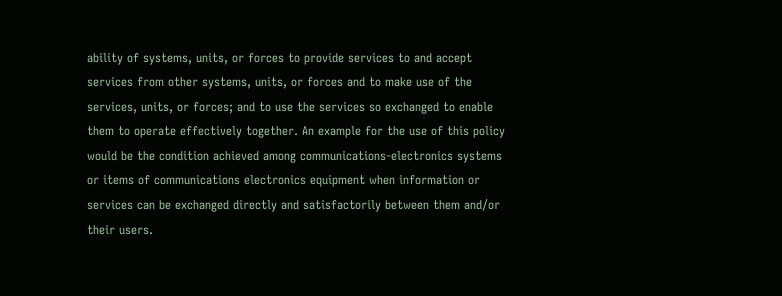ability of systems, units, or forces to provide services to and accept services from other systems, units, or forces and to make use of the services, units, or forces; and to use the services so exchanged to enable them to operate effectively together. An example for the use of this policy would be the condition achieved among communications-electronics systems or items of communications electronics equipment when information or services can be exchanged directly and satisfactorily between them and/or their users.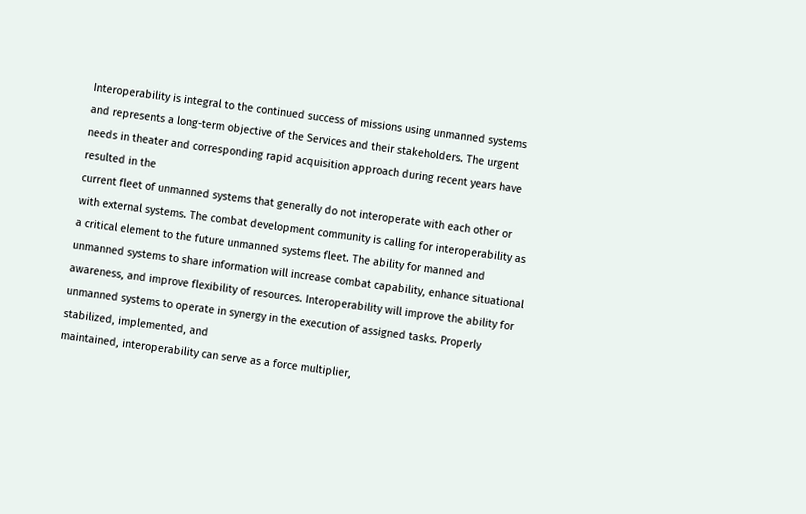Interoperability is integral to the continued success of missions using unmanned systems and represents a long-term objective of the Services and their stakeholders. The urgent needs in theater and corresponding rapid acquisition approach during recent years have resulted in the
current fleet of unmanned systems that generally do not interoperate with each other or with external systems. The combat development community is calling for interoperability as a critical element to the future unmanned systems fleet. The ability for manned and unmanned systems to share information will increase combat capability, enhance situational awareness, and improve flexibility of resources. Interoperability will improve the ability for unmanned systems to operate in synergy in the execution of assigned tasks. Properly stabilized, implemented, and
maintained, interoperability can serve as a force multiplier,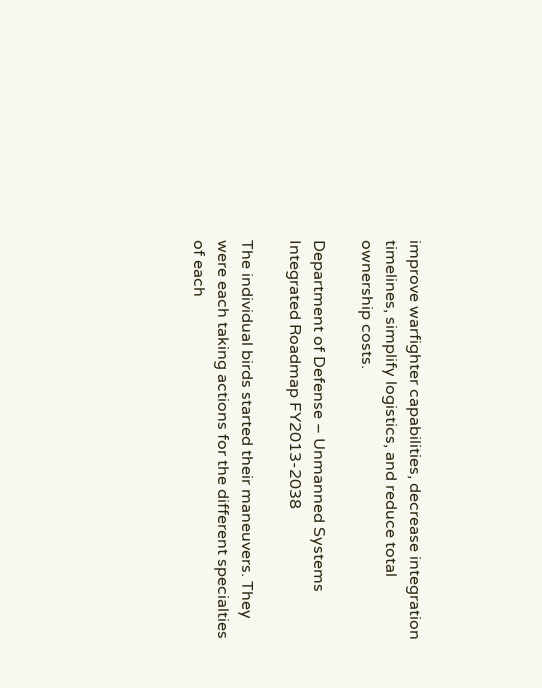improve warfighter capabilities, decrease integration timelines, simplify logistics, and reduce total ownership costs.

Department of Defense – Unmanned Systems Integrated Roadmap FY2013-2038

The individual birds started their maneuvers. They were each taking actions for the different specialties of each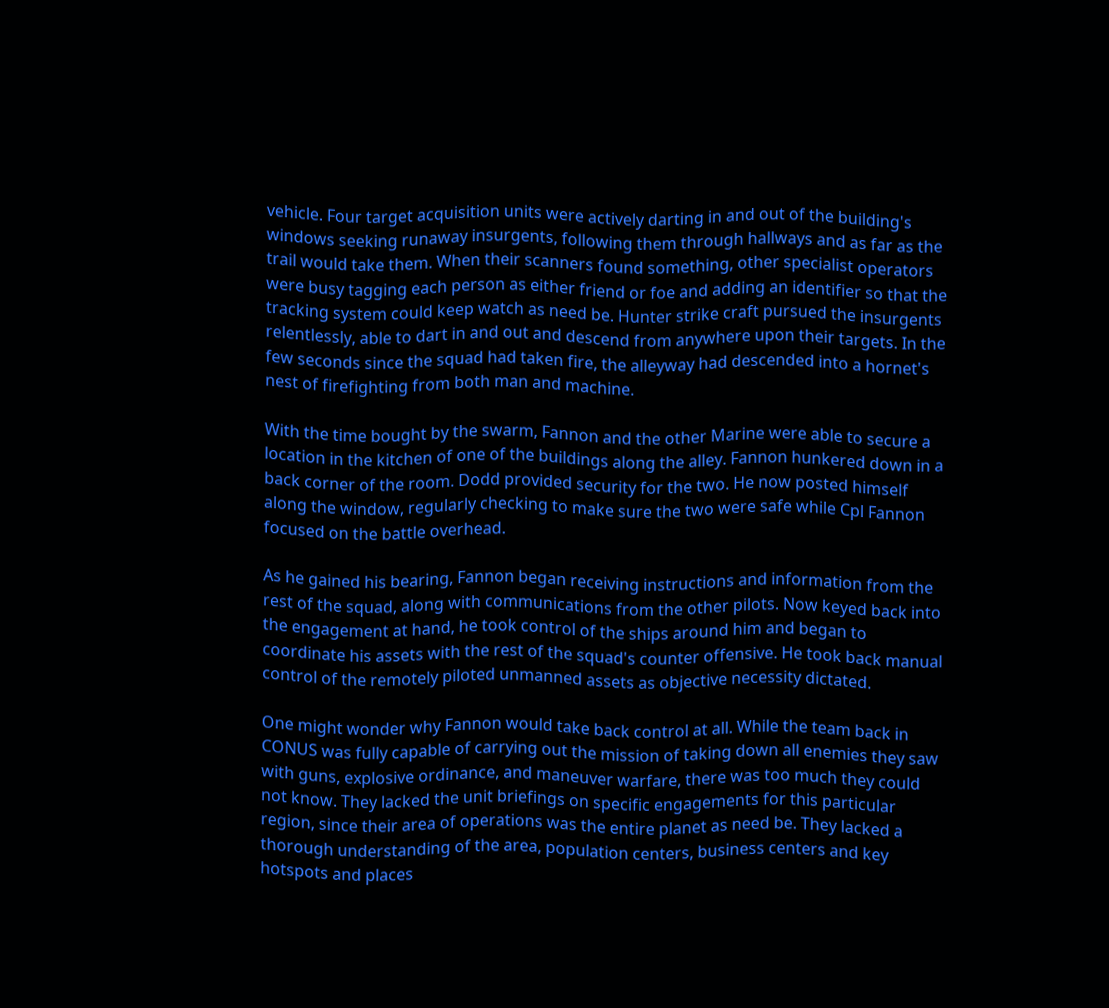vehicle. Four target acquisition units were actively darting in and out of the building's windows seeking runaway insurgents, following them through hallways and as far as the trail would take them. When their scanners found something, other specialist operators were busy tagging each person as either friend or foe and adding an identifier so that the tracking system could keep watch as need be. Hunter strike craft pursued the insurgents relentlessly, able to dart in and out and descend from anywhere upon their targets. In the few seconds since the squad had taken fire, the alleyway had descended into a hornet's nest of firefighting from both man and machine.

With the time bought by the swarm, Fannon and the other Marine were able to secure a location in the kitchen of one of the buildings along the alley. Fannon hunkered down in a back corner of the room. Dodd provided security for the two. He now posted himself along the window, regularly checking to make sure the two were safe while Cpl Fannon focused on the battle overhead.

As he gained his bearing, Fannon began receiving instructions and information from the rest of the squad, along with communications from the other pilots. Now keyed back into the engagement at hand, he took control of the ships around him and began to coordinate his assets with the rest of the squad's counter offensive. He took back manual control of the remotely piloted unmanned assets as objective necessity dictated.

One might wonder why Fannon would take back control at all. While the team back in CONUS was fully capable of carrying out the mission of taking down all enemies they saw with guns, explosive ordinance, and maneuver warfare, there was too much they could not know. They lacked the unit briefings on specific engagements for this particular region, since their area of operations was the entire planet as need be. They lacked a thorough understanding of the area, population centers, business centers and key hotspots and places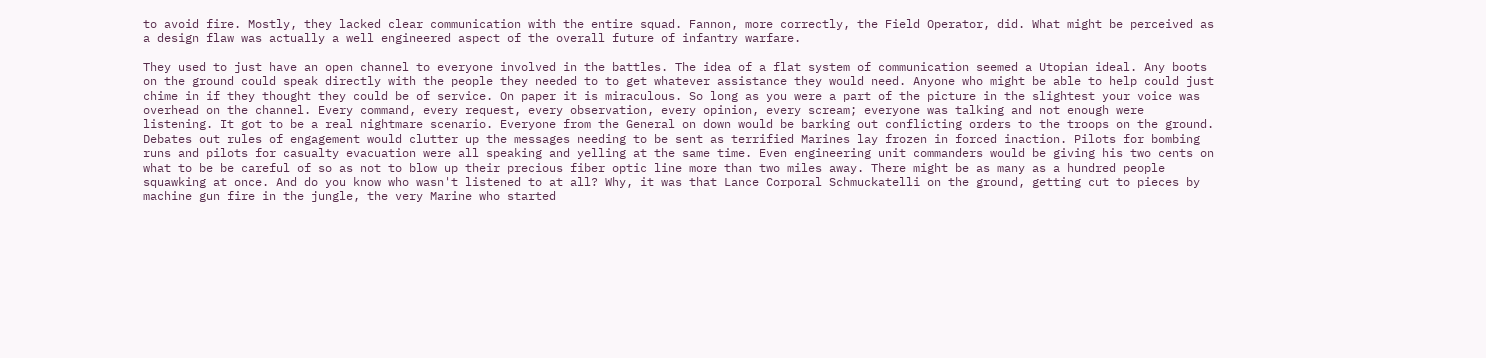to avoid fire. Mostly, they lacked clear communication with the entire squad. Fannon, more correctly, the Field Operator, did. What might be perceived as a design flaw was actually a well engineered aspect of the overall future of infantry warfare.

They used to just have an open channel to everyone involved in the battles. The idea of a flat system of communication seemed a Utopian ideal. Any boots on the ground could speak directly with the people they needed to to get whatever assistance they would need. Anyone who might be able to help could just chime in if they thought they could be of service. On paper it is miraculous. So long as you were a part of the picture in the slightest your voice was overhead on the channel. Every command, every request, every observation, every opinion, every scream; everyone was talking and not enough were listening. It got to be a real nightmare scenario. Everyone from the General on down would be barking out conflicting orders to the troops on the ground. Debates out rules of engagement would clutter up the messages needing to be sent as terrified Marines lay frozen in forced inaction. Pilots for bombing runs and pilots for casualty evacuation were all speaking and yelling at the same time. Even engineering unit commanders would be giving his two cents on what to be be careful of so as not to blow up their precious fiber optic line more than two miles away. There might be as many as a hundred people squawking at once. And do you know who wasn't listened to at all? Why, it was that Lance Corporal Schmuckatelli on the ground, getting cut to pieces by machine gun fire in the jungle, the very Marine who started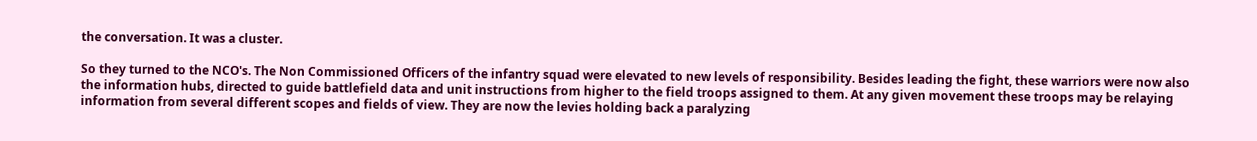the conversation. It was a cluster.

So they turned to the NCO's. The Non Commissioned Officers of the infantry squad were elevated to new levels of responsibility. Besides leading the fight, these warriors were now also the information hubs, directed to guide battlefield data and unit instructions from higher to the field troops assigned to them. At any given movement these troops may be relaying information from several different scopes and fields of view. They are now the levies holding back a paralyzing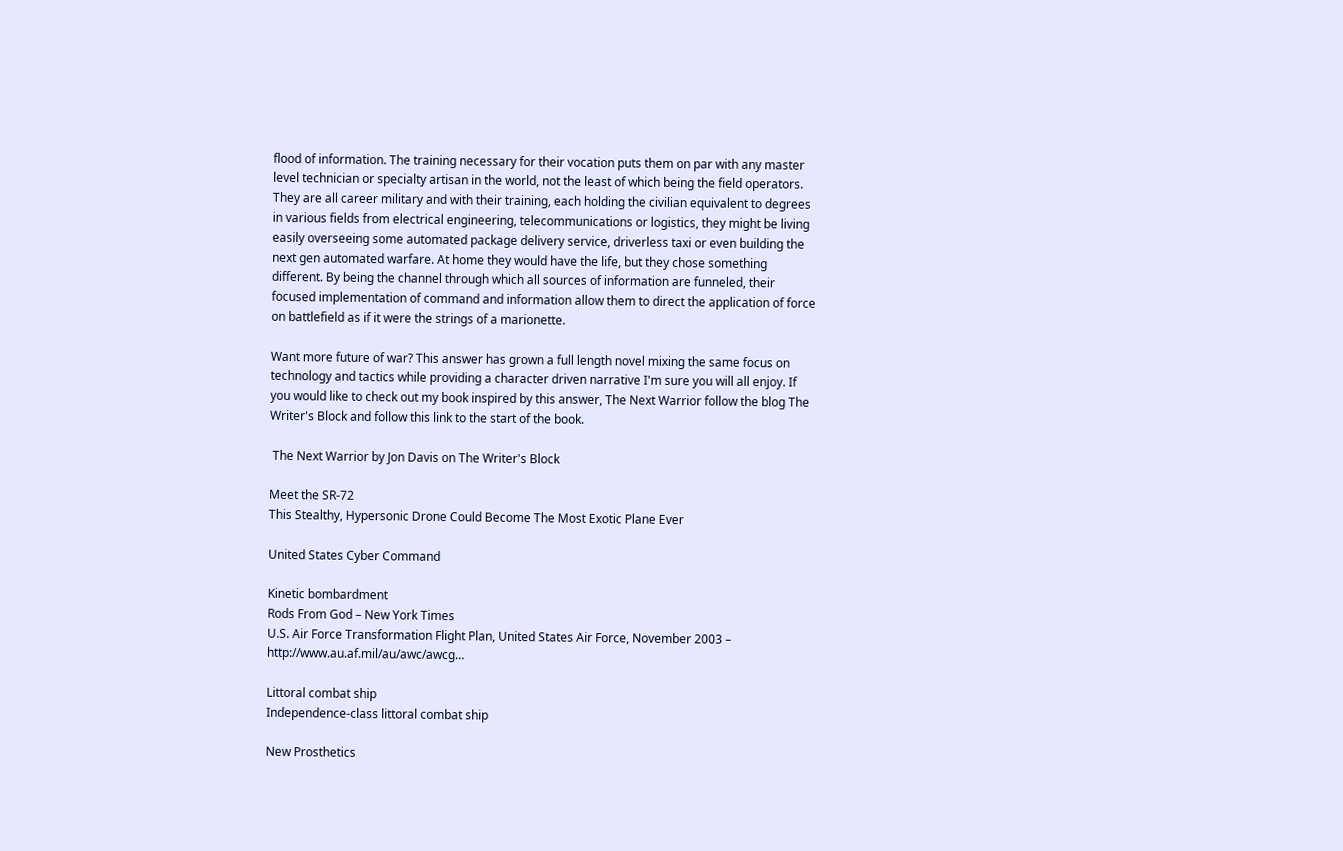flood of information. The training necessary for their vocation puts them on par with any master level technician or specialty artisan in the world, not the least of which being the field operators. They are all career military and with their training, each holding the civilian equivalent to degrees in various fields from electrical engineering, telecommunications or logistics, they might be living easily overseeing some automated package delivery service, driverless taxi or even building the next gen automated warfare. At home they would have the life, but they chose something different. By being the channel through which all sources of information are funneled, their focused implementation of command and information allow them to direct the application of force on battlefield as if it were the strings of a marionette.

Want more future of war? This answer has grown a full length novel mixing the same focus on technology and tactics while providing a character driven narrative I'm sure you will all enjoy. If you would like to check out my book inspired by this answer, The Next Warrior follow the blog The Writer's Block and follow this link to the start of the book.

 The Next Warrior by Jon Davis on The Writer's Block

Meet the SR-72
This Stealthy, Hypersonic Drone Could Become The Most Exotic Plane Ever

United States Cyber Command

Kinetic bombardment
Rods From God – New York Times
U.S. Air Force Transformation Flight Plan, United States Air Force, November 2003 – http://www.au.af.mil/au/awc/awcg…

Littoral combat ship
Independence-class littoral combat ship

New Prosthetics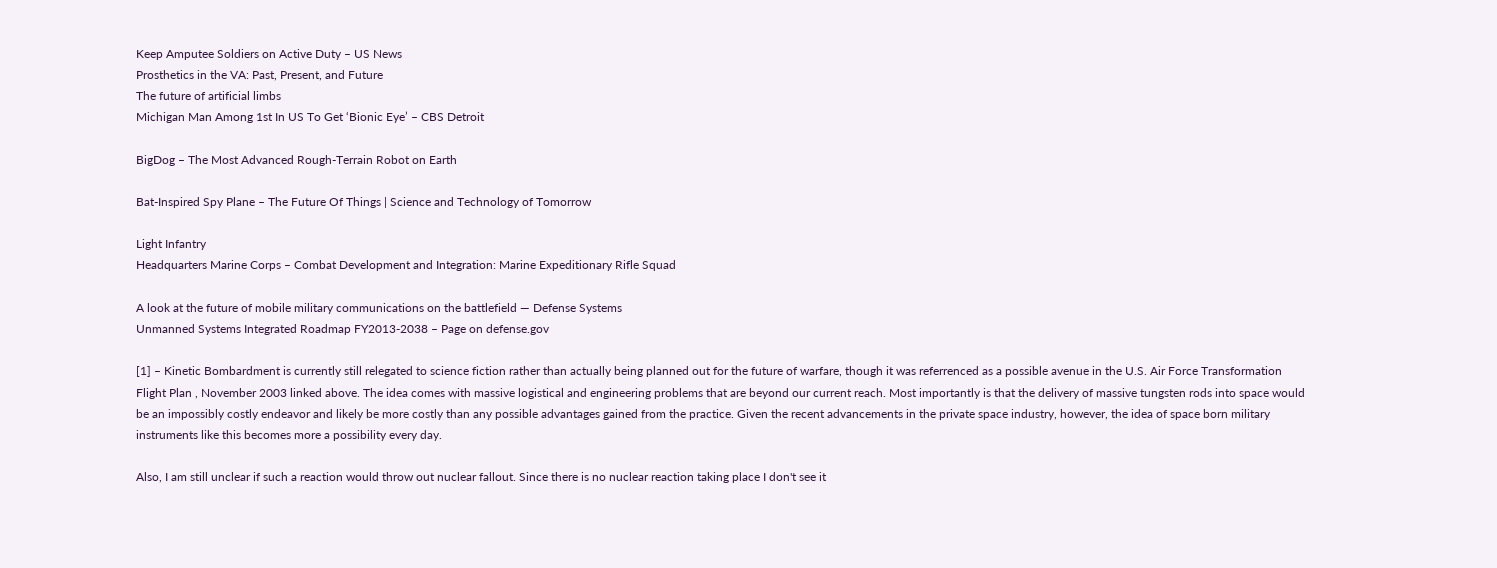Keep Amputee Soldiers on Active Duty – US News
Prosthetics in the VA: Past, Present, and Future
The future of artificial limbs
Michigan Man Among 1st In US To Get ‘Bionic Eye’ – CBS Detroit

BigDog – The Most Advanced Rough-Terrain Robot on Earth

Bat-Inspired Spy Plane – The Future Of Things | Science and Technology of Tomorrow

Light Infantry
Headquarters Marine Corps – Combat Development and Integration: Marine Expeditionary Rifle Squad

A look at the future of mobile military communications on the battlefield — Defense Systems
Unmanned Systems Integrated Roadmap FY2013-2038 – Page on defense.gov

[1] – Kinetic Bombardment is currently still relegated to science fiction rather than actually being planned out for the future of warfare, though it was referrenced as a possible avenue in the U.S. Air Force Transformation Flight Plan , November 2003 linked above. The idea comes with massive logistical and engineering problems that are beyond our current reach. Most importantly is that the delivery of massive tungsten rods into space would be an impossibly costly endeavor and likely be more costly than any possible advantages gained from the practice. Given the recent advancements in the private space industry, however, the idea of space born military instruments like this becomes more a possibility every day.

Also, I am still unclear if such a reaction would throw out nuclear fallout. Since there is no nuclear reaction taking place I don't see it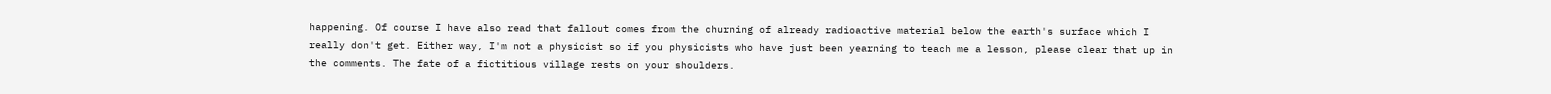happening. Of course I have also read that fallout comes from the churning of already radioactive material below the earth's surface which I really don't get. Either way, I'm not a physicist so if you physicists who have just been yearning to teach me a lesson, please clear that up in the comments. The fate of a fictitious village rests on your shoulders.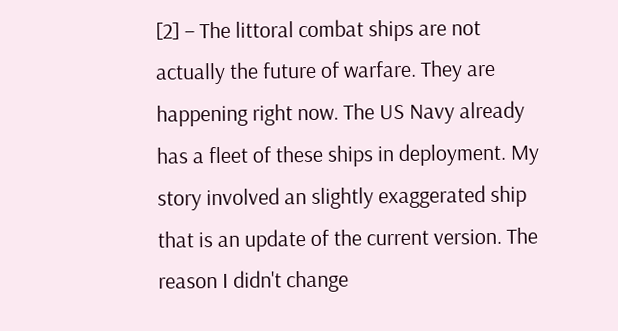[2] – The littoral combat ships are not actually the future of warfare. They are happening right now. The US Navy already has a fleet of these ships in deployment. My story involved an slightly exaggerated ship that is an update of the current version. The reason I didn't change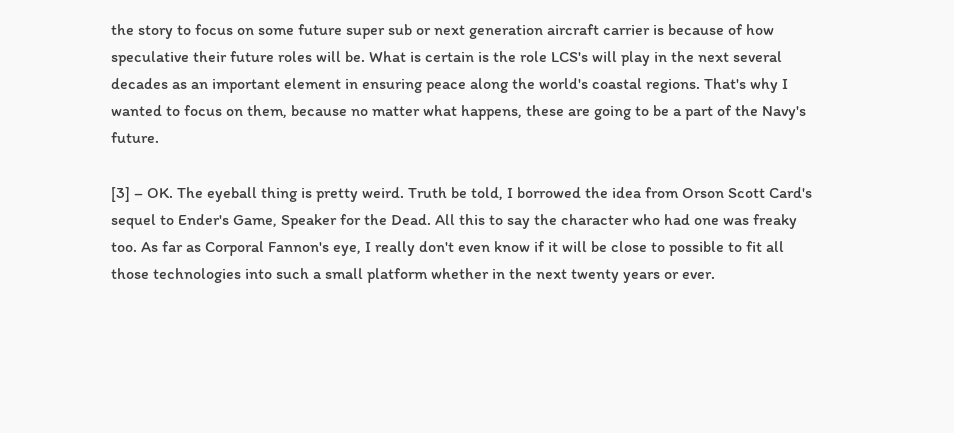the story to focus on some future super sub or next generation aircraft carrier is because of how speculative their future roles will be. What is certain is the role LCS's will play in the next several decades as an important element in ensuring peace along the world's coastal regions. That's why I wanted to focus on them, because no matter what happens, these are going to be a part of the Navy's future.

[3] – OK. The eyeball thing is pretty weird. Truth be told, I borrowed the idea from Orson Scott Card's sequel to Ender's Game, Speaker for the Dead. All this to say the character who had one was freaky too. As far as Corporal Fannon's eye, I really don't even know if it will be close to possible to fit all those technologies into such a small platform whether in the next twenty years or ever.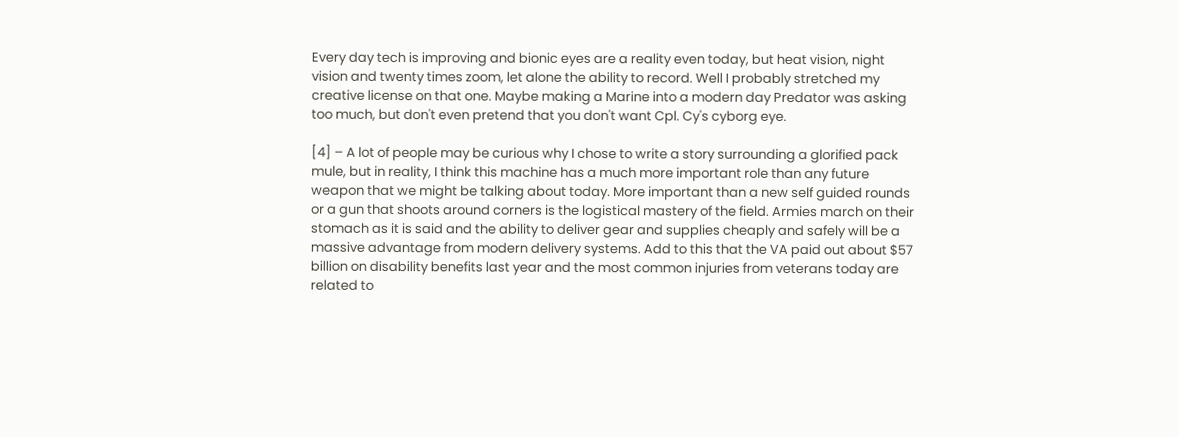Every day tech is improving and bionic eyes are a reality even today, but heat vision, night vision and twenty times zoom, let alone the ability to record. Well I probably stretched my creative license on that one. Maybe making a Marine into a modern day Predator was asking too much, but don't even pretend that you don't want Cpl. Cy's cyborg eye.

[4] – A lot of people may be curious why I chose to write a story surrounding a glorified pack mule, but in reality, I think this machine has a much more important role than any future weapon that we might be talking about today. More important than a new self guided rounds or a gun that shoots around corners is the logistical mastery of the field. Armies march on their stomach as it is said and the ability to deliver gear and supplies cheaply and safely will be a massive advantage from modern delivery systems. Add to this that the VA paid out about $57 billion on disability benefits last year and the most common injuries from veterans today are related to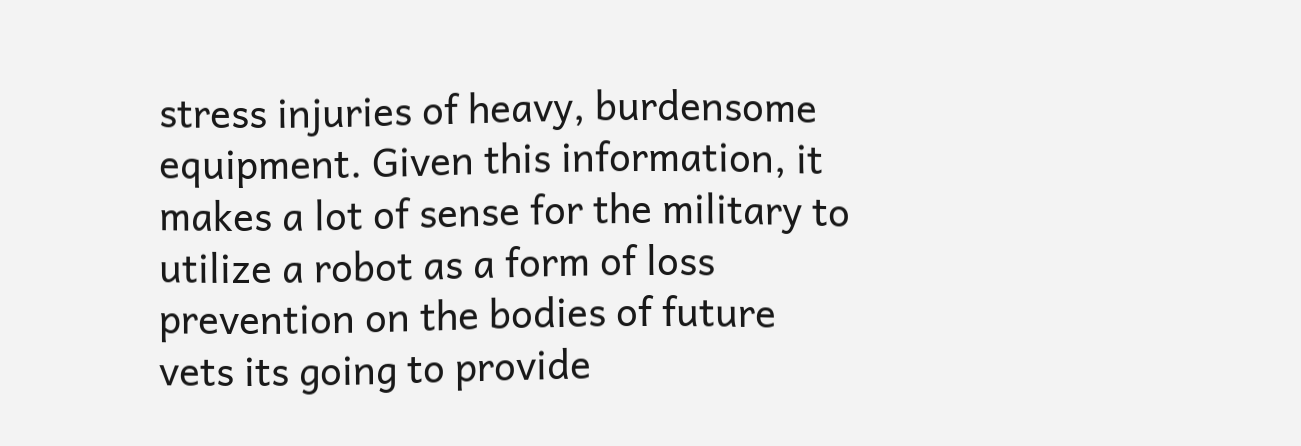stress injuries of heavy, burdensome equipment. Given this information, it makes a lot of sense for the military to utilize a robot as a form of loss prevention on the bodies of future vets its going to provide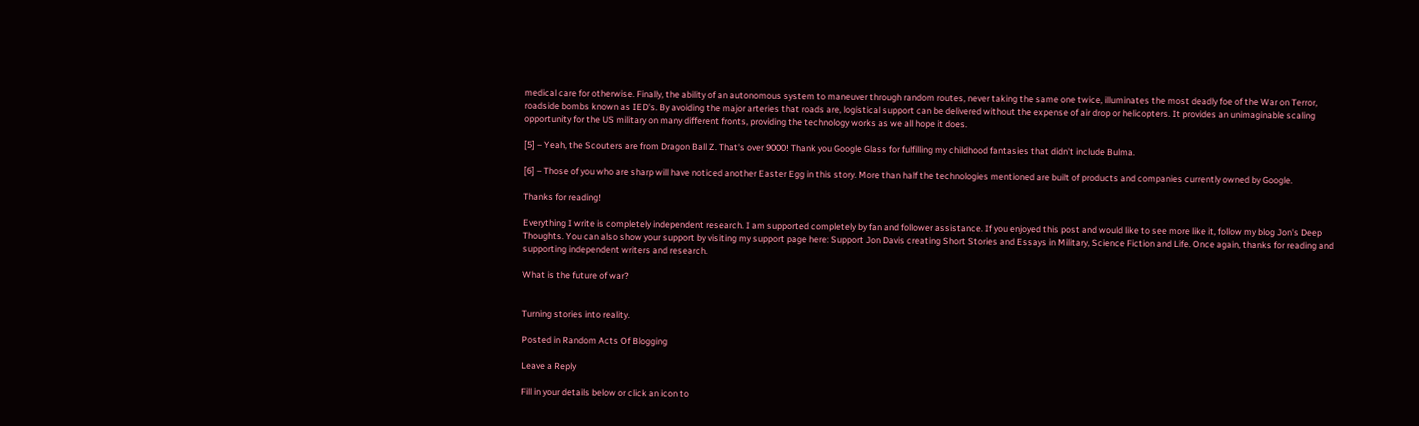medical care for otherwise. Finally, the ability of an autonomous system to maneuver through random routes, never taking the same one twice, illuminates the most deadly foe of the War on Terror, roadside bombs known as IED's. By avoiding the major arteries that roads are, logistical support can be delivered without the expense of air drop or helicopters. It provides an unimaginable scaling opportunity for the US military on many different fronts, providing the technology works as we all hope it does.

[5] – Yeah, the Scouters are from Dragon Ball Z. That's over 9000! Thank you Google Glass for fulfilling my childhood fantasies that didn't include Bulma.

[6] – Those of you who are sharp will have noticed another Easter Egg in this story. More than half the technologies mentioned are built of products and companies currently owned by Google.

Thanks for reading!

Everything I write is completely independent research. I am supported completely by fan and follower assistance. If you enjoyed this post and would like to see more like it, follow my blog Jon's Deep Thoughts. You can also show your support by visiting my support page here: Support Jon Davis creating Short Stories and Essays in Military, Science Fiction and Life. Once again, thanks for reading and supporting independent writers and research.

What is the future of war?


Turning stories into reality.

Posted in Random Acts Of Blogging

Leave a Reply

Fill in your details below or click an icon to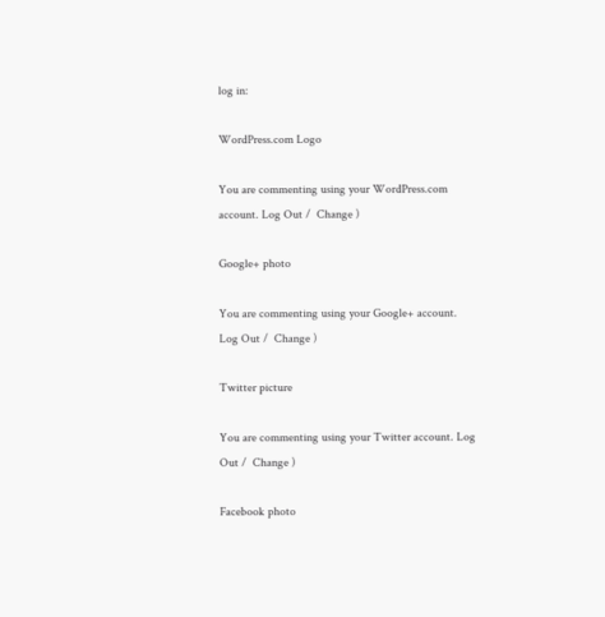log in:

WordPress.com Logo

You are commenting using your WordPress.com account. Log Out /  Change )

Google+ photo

You are commenting using your Google+ account. Log Out /  Change )

Twitter picture

You are commenting using your Twitter account. Log Out /  Change )

Facebook photo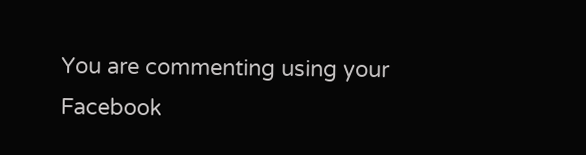You are commenting using your Facebook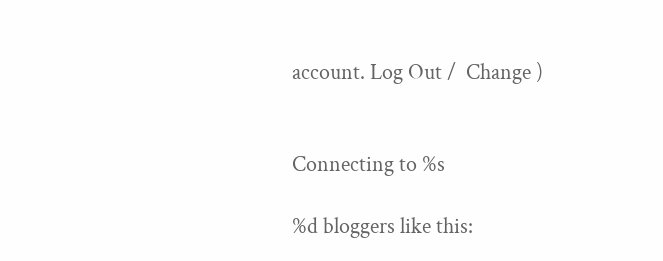account. Log Out /  Change )


Connecting to %s

%d bloggers like this: